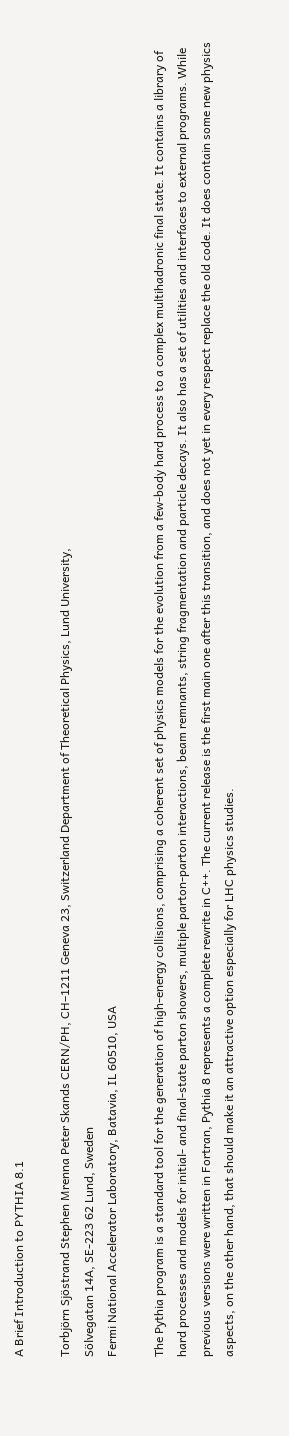A Brief Introduction to PYTHIA 8.1

Torbjörn Sjöstrand Stephen Mrenna Peter Skands CERN/PH, CH–1211 Geneva 23, Switzerland Department of Theoretical Physics, Lund University,
Sölvegatan 14A, SE-223 62 Lund, Sweden
Fermi National Accelerator Laboratory, Batavia, IL 60510, USA

The Pythia program is a standard tool for the generation of high-energy collisions, comprising a coherent set of physics models for the evolution from a few-body hard process to a complex multihadronic final state. It contains a library of hard processes and models for initial- and final-state parton showers, multiple parton-parton interactions, beam remnants, string fragmentation and particle decays. It also has a set of utilities and interfaces to external programs. While previous versions were written in Fortran, Pythia 8 represents a complete rewrite in C++. The current release is the first main one after this transition, and does not yet in every respect replace the old code. It does contain some new physics aspects, on the other hand, that should make it an attractive option especially for LHC physics studies.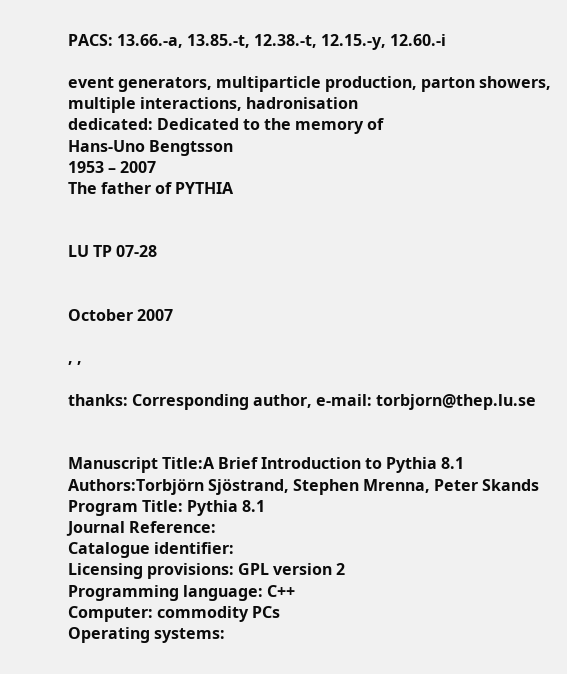PACS: 13.66.-a, 13.85.-t, 12.38.-t, 12.15.-y, 12.60.-i

event generators, multiparticle production, parton showers, multiple interactions, hadronisation
dedicated: Dedicated to the memory of
Hans-Uno Bengtsson
1953 – 2007
The father of PYTHIA


LU TP 07-28


October 2007

, ,

thanks: Corresponding author, e-mail: torbjorn@thep.lu.se


Manuscript Title:A Brief Introduction to Pythia 8.1
Authors:Torbjörn Sjöstrand, Stephen Mrenna, Peter Skands
Program Title: Pythia 8.1
Journal Reference:
Catalogue identifier:
Licensing provisions: GPL version 2
Programming language: C++
Computer: commodity PCs
Operating systems: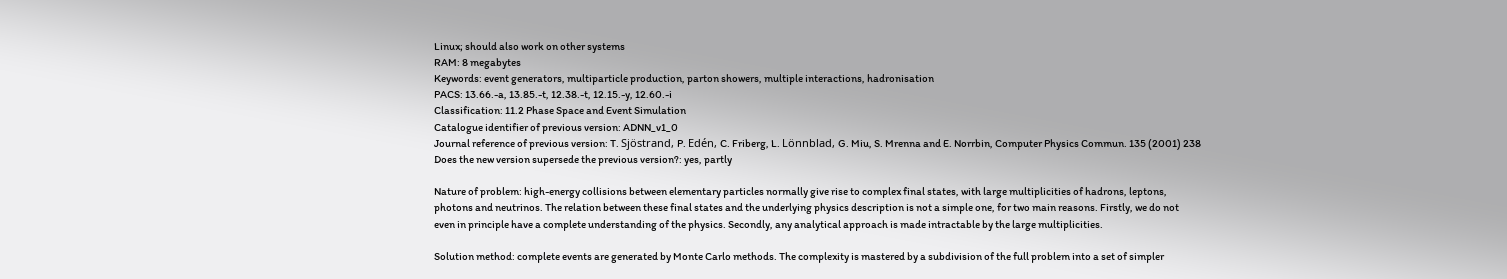Linux; should also work on other systems
RAM: 8 megabytes
Keywords: event generators, multiparticle production, parton showers, multiple interactions, hadronisation
PACS: 13.66.-a, 13.85.-t, 12.38.-t, 12.15.-y, 12.60.-i
Classification: 11.2 Phase Space and Event Simulation
Catalogue identifier of previous version: ADNN_v1_0
Journal reference of previous version: T. Sjöstrand, P. Edén, C. Friberg, L. Lönnblad, G. Miu, S. Mrenna and E. Norrbin, Computer Physics Commun. 135 (2001) 238
Does the new version supersede the previous version?: yes, partly

Nature of problem: high-energy collisions between elementary particles normally give rise to complex final states, with large multiplicities of hadrons, leptons, photons and neutrinos. The relation between these final states and the underlying physics description is not a simple one, for two main reasons. Firstly, we do not even in principle have a complete understanding of the physics. Secondly, any analytical approach is made intractable by the large multiplicities.

Solution method: complete events are generated by Monte Carlo methods. The complexity is mastered by a subdivision of the full problem into a set of simpler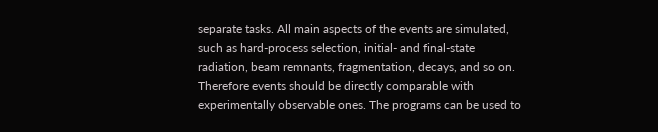separate tasks. All main aspects of the events are simulated, such as hard-process selection, initial- and final-state radiation, beam remnants, fragmentation, decays, and so on. Therefore events should be directly comparable with experimentally observable ones. The programs can be used to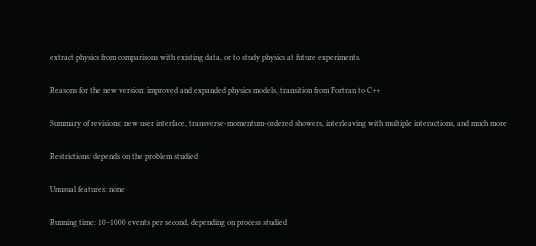extract physics from comparisons with existing data, or to study physics at future experiments.

Reasons for the new version: improved and expanded physics models, transition from Fortran to C++

Summary of revisions: new user interface, transverse-momentum-ordered showers, interleaving with multiple interactions, and much more

Restrictions: depends on the problem studied

Unusual features: none

Running time: 10–1000 events per second, depending on process studied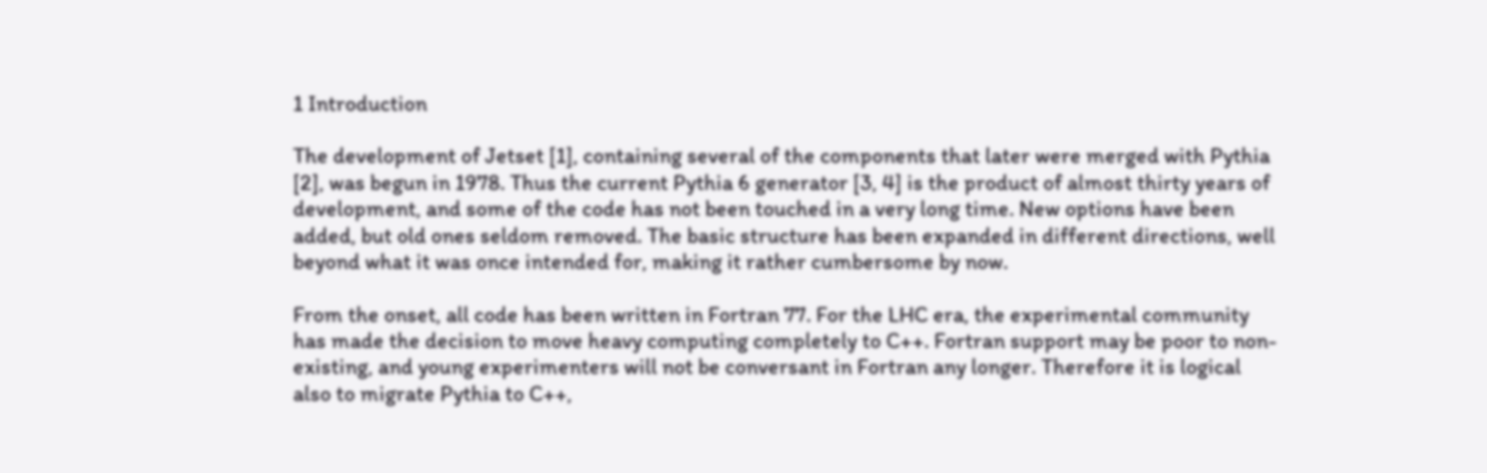1 Introduction

The development of Jetset [1], containing several of the components that later were merged with Pythia [2], was begun in 1978. Thus the current Pythia 6 generator [3, 4] is the product of almost thirty years of development, and some of the code has not been touched in a very long time. New options have been added, but old ones seldom removed. The basic structure has been expanded in different directions, well beyond what it was once intended for, making it rather cumbersome by now.

From the onset, all code has been written in Fortran 77. For the LHC era, the experimental community has made the decision to move heavy computing completely to C++. Fortran support may be poor to non-existing, and young experimenters will not be conversant in Fortran any longer. Therefore it is logical also to migrate Pythia to C++,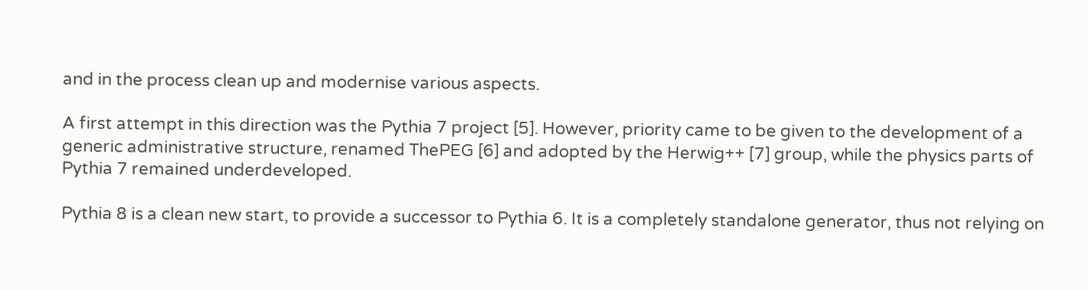and in the process clean up and modernise various aspects.

A first attempt in this direction was the Pythia 7 project [5]. However, priority came to be given to the development of a generic administrative structure, renamed ThePEG [6] and adopted by the Herwig++ [7] group, while the physics parts of Pythia 7 remained underdeveloped.

Pythia 8 is a clean new start, to provide a successor to Pythia 6. It is a completely standalone generator, thus not relying on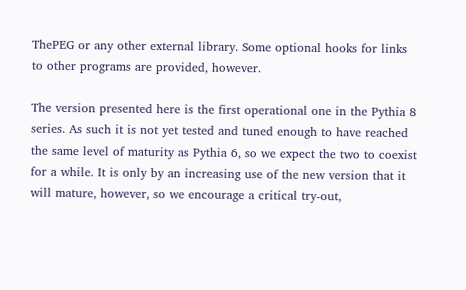ThePEG or any other external library. Some optional hooks for links to other programs are provided, however.

The version presented here is the first operational one in the Pythia 8 series. As such it is not yet tested and tuned enough to have reached the same level of maturity as Pythia 6, so we expect the two to coexist for a while. It is only by an increasing use of the new version that it will mature, however, so we encourage a critical try-out,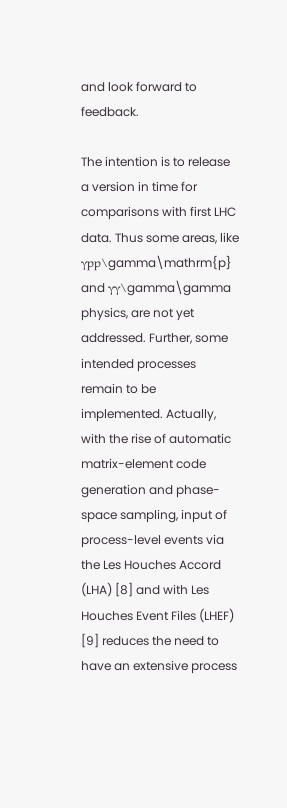and look forward to feedback.

The intention is to release a version in time for comparisons with first LHC data. Thus some areas, like γpp\gamma\mathrm{p} and γγ\gamma\gamma physics, are not yet addressed. Further, some intended processes remain to be implemented. Actually, with the rise of automatic matrix-element code generation and phase-space sampling, input of process-level events via the Les Houches Accord (LHA) [8] and with Les Houches Event Files (LHEF) [9] reduces the need to have an extensive process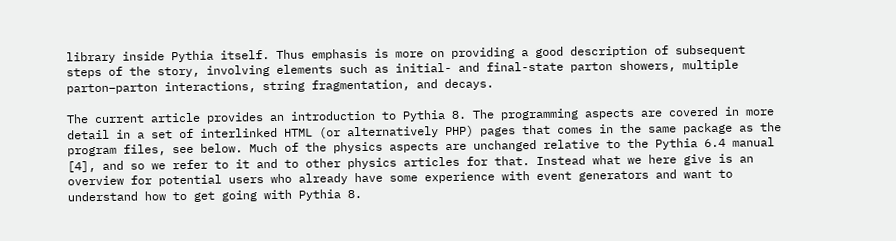library inside Pythia itself. Thus emphasis is more on providing a good description of subsequent steps of the story, involving elements such as initial- and final-state parton showers, multiple parton–parton interactions, string fragmentation, and decays.

The current article provides an introduction to Pythia 8. The programming aspects are covered in more detail in a set of interlinked HTML (or alternatively PHP) pages that comes in the same package as the program files, see below. Much of the physics aspects are unchanged relative to the Pythia 6.4 manual [4], and so we refer to it and to other physics articles for that. Instead what we here give is an overview for potential users who already have some experience with event generators and want to understand how to get going with Pythia 8.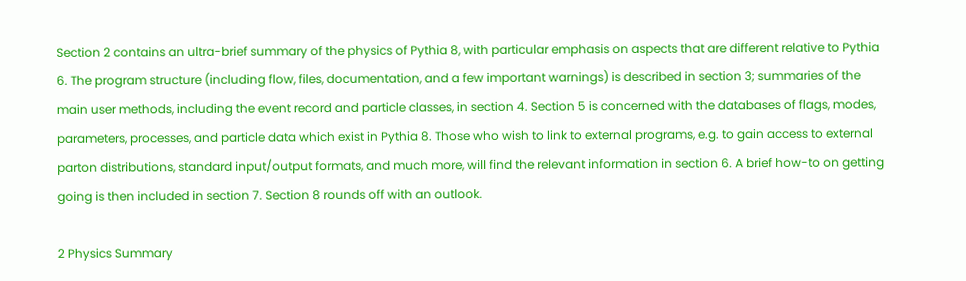Section 2 contains an ultra-brief summary of the physics of Pythia 8, with particular emphasis on aspects that are different relative to Pythia 6. The program structure (including flow, files, documentation, and a few important warnings) is described in section 3; summaries of the main user methods, including the event record and particle classes, in section 4. Section 5 is concerned with the databases of flags, modes, parameters, processes, and particle data which exist in Pythia 8. Those who wish to link to external programs, e.g. to gain access to external parton distributions, standard input/output formats, and much more, will find the relevant information in section 6. A brief how-to on getting going is then included in section 7. Section 8 rounds off with an outlook.

2 Physics Summary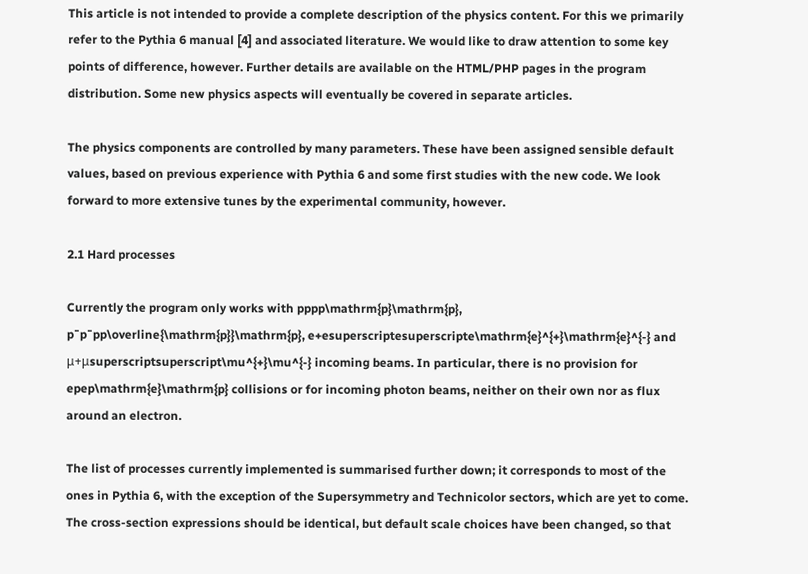This article is not intended to provide a complete description of the physics content. For this we primarily refer to the Pythia 6 manual [4] and associated literature. We would like to draw attention to some key points of difference, however. Further details are available on the HTML/PHP pages in the program distribution. Some new physics aspects will eventually be covered in separate articles.

The physics components are controlled by many parameters. These have been assigned sensible default values, based on previous experience with Pythia 6 and some first studies with the new code. We look forward to more extensive tunes by the experimental community, however.

2.1 Hard processes

Currently the program only works with pppp\mathrm{p}\mathrm{p}, p¯p¯pp\overline{\mathrm{p}}\mathrm{p}, e+esuperscriptesuperscripte\mathrm{e}^{+}\mathrm{e}^{-} and μ+μsuperscriptsuperscript\mu^{+}\mu^{-} incoming beams. In particular, there is no provision for epep\mathrm{e}\mathrm{p} collisions or for incoming photon beams, neither on their own nor as flux around an electron.

The list of processes currently implemented is summarised further down; it corresponds to most of the ones in Pythia 6, with the exception of the Supersymmetry and Technicolor sectors, which are yet to come. The cross-section expressions should be identical, but default scale choices have been changed, so that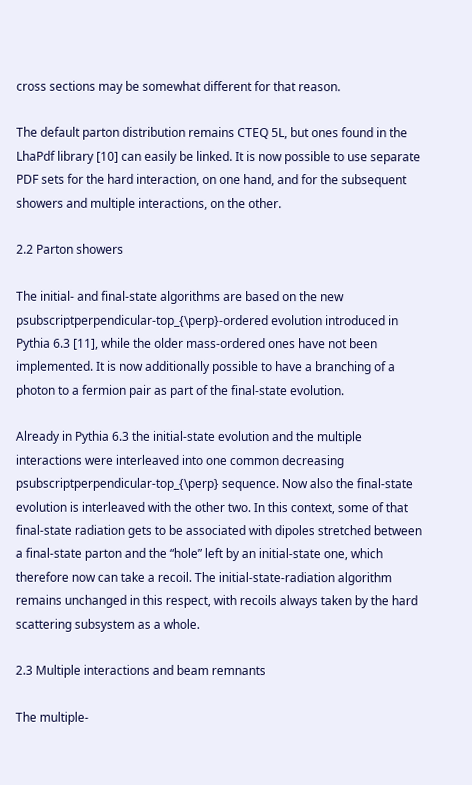cross sections may be somewhat different for that reason.

The default parton distribution remains CTEQ 5L, but ones found in the LhaPdf library [10] can easily be linked. It is now possible to use separate PDF sets for the hard interaction, on one hand, and for the subsequent showers and multiple interactions, on the other.

2.2 Parton showers

The initial- and final-state algorithms are based on the new psubscriptperpendicular-top_{\perp}-ordered evolution introduced in Pythia 6.3 [11], while the older mass-ordered ones have not been implemented. It is now additionally possible to have a branching of a photon to a fermion pair as part of the final-state evolution.

Already in Pythia 6.3 the initial-state evolution and the multiple interactions were interleaved into one common decreasing psubscriptperpendicular-top_{\perp} sequence. Now also the final-state evolution is interleaved with the other two. In this context, some of that final-state radiation gets to be associated with dipoles stretched between a final-state parton and the “hole” left by an initial-state one, which therefore now can take a recoil. The initial-state-radiation algorithm remains unchanged in this respect, with recoils always taken by the hard scattering subsystem as a whole.

2.3 Multiple interactions and beam remnants

The multiple-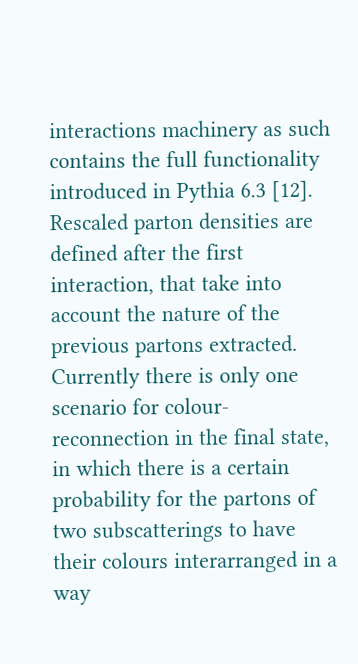interactions machinery as such contains the full functionality introduced in Pythia 6.3 [12]. Rescaled parton densities are defined after the first interaction, that take into account the nature of the previous partons extracted. Currently there is only one scenario for colour-reconnection in the final state, in which there is a certain probability for the partons of two subscatterings to have their colours interarranged in a way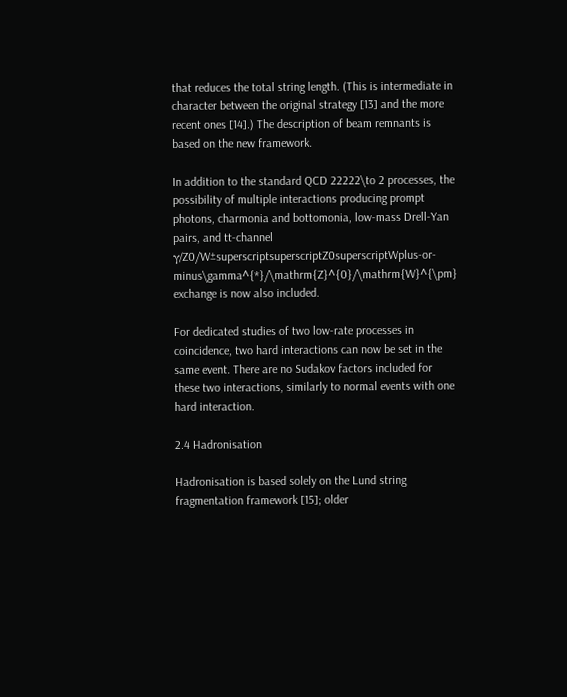that reduces the total string length. (This is intermediate in character between the original strategy [13] and the more recent ones [14].) The description of beam remnants is based on the new framework.

In addition to the standard QCD 22222\to 2 processes, the possibility of multiple interactions producing prompt photons, charmonia and bottomonia, low-mass Drell-Yan pairs, and tt-channel γ/Z0/W±superscriptsuperscriptZ0superscriptWplus-or-minus\gamma^{*}/\mathrm{Z}^{0}/\mathrm{W}^{\pm} exchange is now also included.

For dedicated studies of two low-rate processes in coincidence, two hard interactions can now be set in the same event. There are no Sudakov factors included for these two interactions, similarly to normal events with one hard interaction.

2.4 Hadronisation

Hadronisation is based solely on the Lund string fragmentation framework [15]; older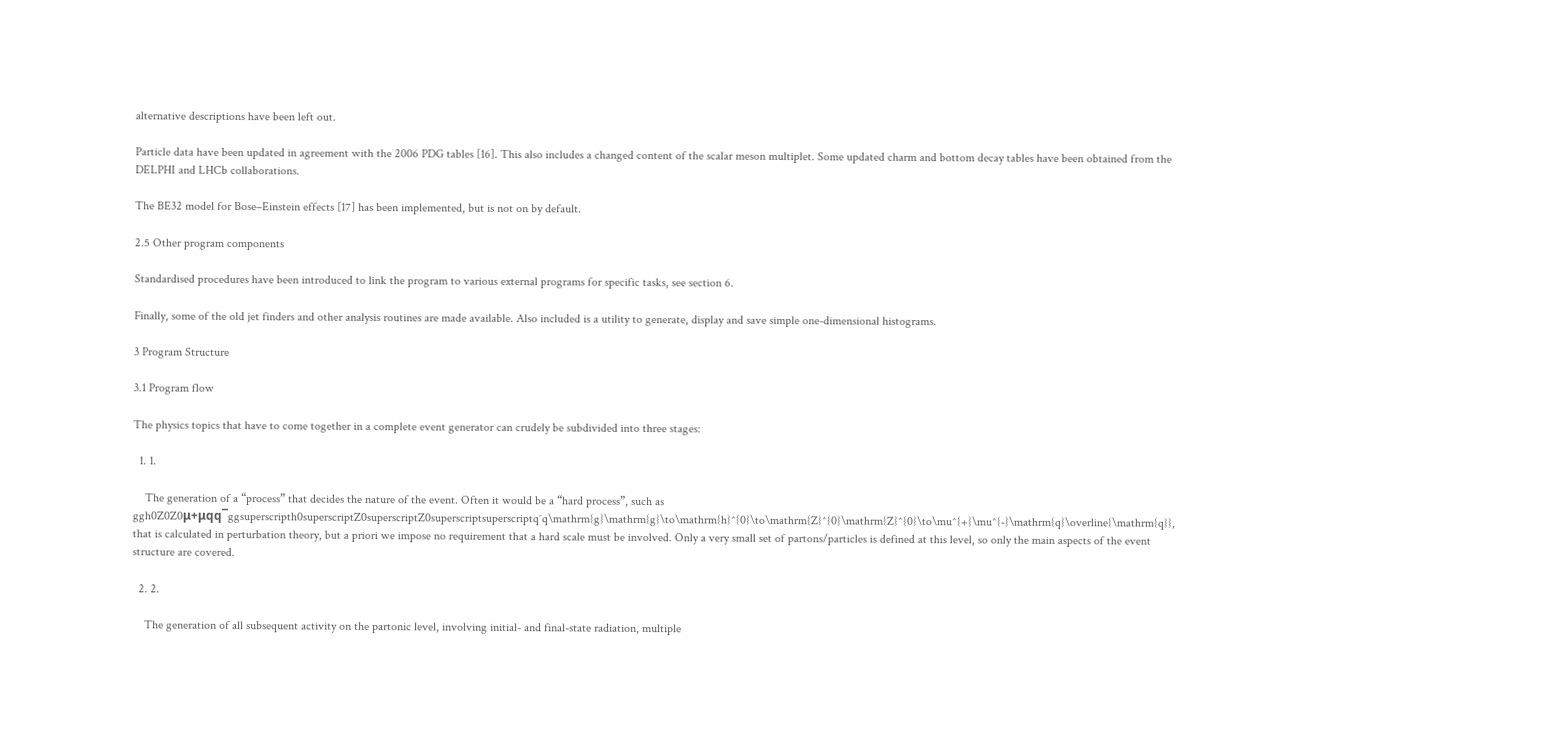alternative descriptions have been left out.

Particle data have been updated in agreement with the 2006 PDG tables [16]. This also includes a changed content of the scalar meson multiplet. Some updated charm and bottom decay tables have been obtained from the DELPHI and LHCb collaborations.

The BE32 model for Bose–Einstein effects [17] has been implemented, but is not on by default.

2.5 Other program components

Standardised procedures have been introduced to link the program to various external programs for specific tasks, see section 6.

Finally, some of the old jet finders and other analysis routines are made available. Also included is a utility to generate, display and save simple one-dimensional histograms.

3 Program Structure

3.1 Program flow

The physics topics that have to come together in a complete event generator can crudely be subdivided into three stages:

  1. 1.

    The generation of a “process” that decides the nature of the event. Often it would be a “hard process”, such as ggh0Z0Z0μ+μqq¯ggsuperscripth0superscriptZ0superscriptZ0superscriptsuperscriptq¯q\mathrm{g}\mathrm{g}\to\mathrm{h}^{0}\to\mathrm{Z}^{0}\mathrm{Z}^{0}\to\mu^{+}\mu^{-}\mathrm{q}\overline{\mathrm{q}}, that is calculated in perturbation theory, but a priori we impose no requirement that a hard scale must be involved. Only a very small set of partons/particles is defined at this level, so only the main aspects of the event structure are covered.

  2. 2.

    The generation of all subsequent activity on the partonic level, involving initial- and final-state radiation, multiple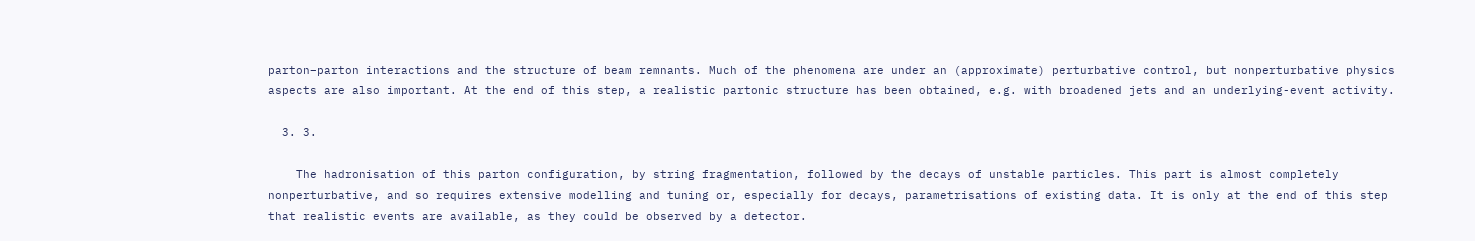parton–parton interactions and the structure of beam remnants. Much of the phenomena are under an (approximate) perturbative control, but nonperturbative physics aspects are also important. At the end of this step, a realistic partonic structure has been obtained, e.g. with broadened jets and an underlying-event activity.

  3. 3.

    The hadronisation of this parton configuration, by string fragmentation, followed by the decays of unstable particles. This part is almost completely nonperturbative, and so requires extensive modelling and tuning or, especially for decays, parametrisations of existing data. It is only at the end of this step that realistic events are available, as they could be observed by a detector.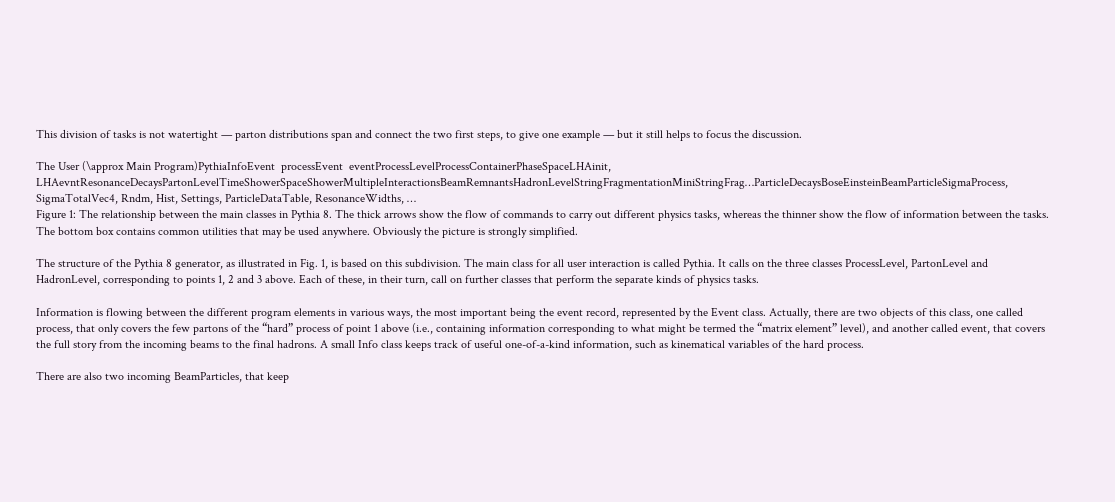This division of tasks is not watertight — parton distributions span and connect the two first steps, to give one example — but it still helps to focus the discussion.

The User (\approx Main Program)PythiaInfoEvent  processEvent  eventProcessLevelProcessContainerPhaseSpaceLHAinit, LHAevntResonanceDecaysPartonLevelTimeShowerSpaceShowerMultipleInteractionsBeamRemnantsHadronLevelStringFragmentationMiniStringFrag…ParticleDecaysBoseEinsteinBeamParticleSigmaProcess, SigmaTotalVec4, Rndm, Hist, Settings, ParticleDataTable, ResonanceWidths, …
Figure 1: The relationship between the main classes in Pythia 8. The thick arrows show the flow of commands to carry out different physics tasks, whereas the thinner show the flow of information between the tasks. The bottom box contains common utilities that may be used anywhere. Obviously the picture is strongly simplified.

The structure of the Pythia 8 generator, as illustrated in Fig. 1, is based on this subdivision. The main class for all user interaction is called Pythia. It calls on the three classes ProcessLevel, PartonLevel and HadronLevel, corresponding to points 1, 2 and 3 above. Each of these, in their turn, call on further classes that perform the separate kinds of physics tasks.

Information is flowing between the different program elements in various ways, the most important being the event record, represented by the Event class. Actually, there are two objects of this class, one called process, that only covers the few partons of the “hard” process of point 1 above (i.e., containing information corresponding to what might be termed the “matrix element” level), and another called event, that covers the full story from the incoming beams to the final hadrons. A small Info class keeps track of useful one-of-a-kind information, such as kinematical variables of the hard process.

There are also two incoming BeamParticles, that keep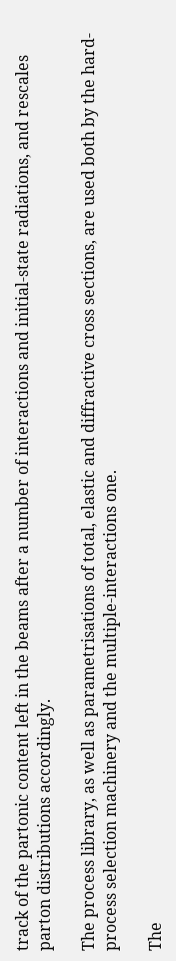track of the partonic content left in the beams after a number of interactions and initial-state radiations, and rescales parton distributions accordingly.

The process library, as well as parametrisations of total, elastic and diffractive cross sections, are used both by the hard-process selection machinery and the multiple-interactions one.

The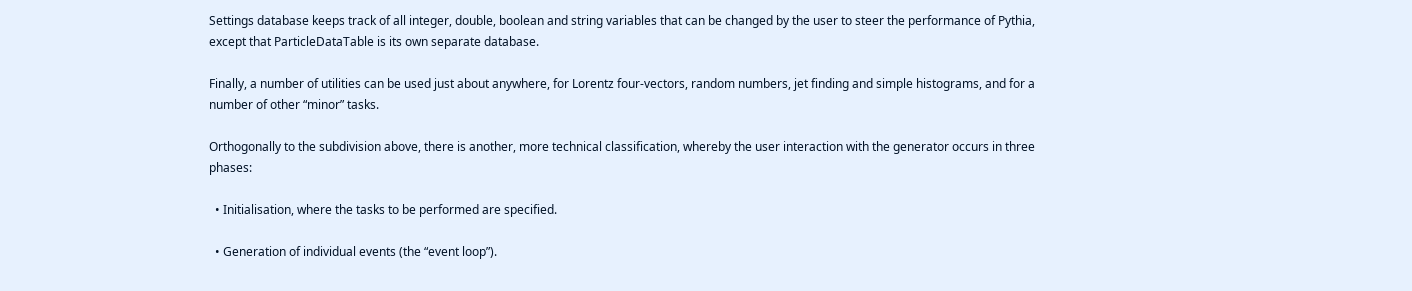Settings database keeps track of all integer, double, boolean and string variables that can be changed by the user to steer the performance of Pythia, except that ParticleDataTable is its own separate database.

Finally, a number of utilities can be used just about anywhere, for Lorentz four-vectors, random numbers, jet finding and simple histograms, and for a number of other “minor” tasks.

Orthogonally to the subdivision above, there is another, more technical classification, whereby the user interaction with the generator occurs in three phases:

  • Initialisation, where the tasks to be performed are specified.

  • Generation of individual events (the “event loop”).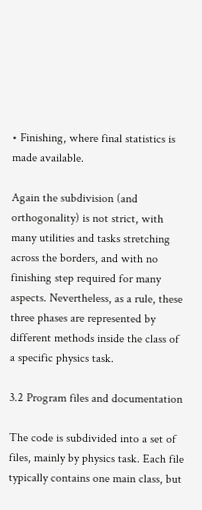• Finishing, where final statistics is made available.

Again the subdivision (and orthogonality) is not strict, with many utilities and tasks stretching across the borders, and with no finishing step required for many aspects. Nevertheless, as a rule, these three phases are represented by different methods inside the class of a specific physics task.

3.2 Program files and documentation

The code is subdivided into a set of files, mainly by physics task. Each file typically contains one main class, but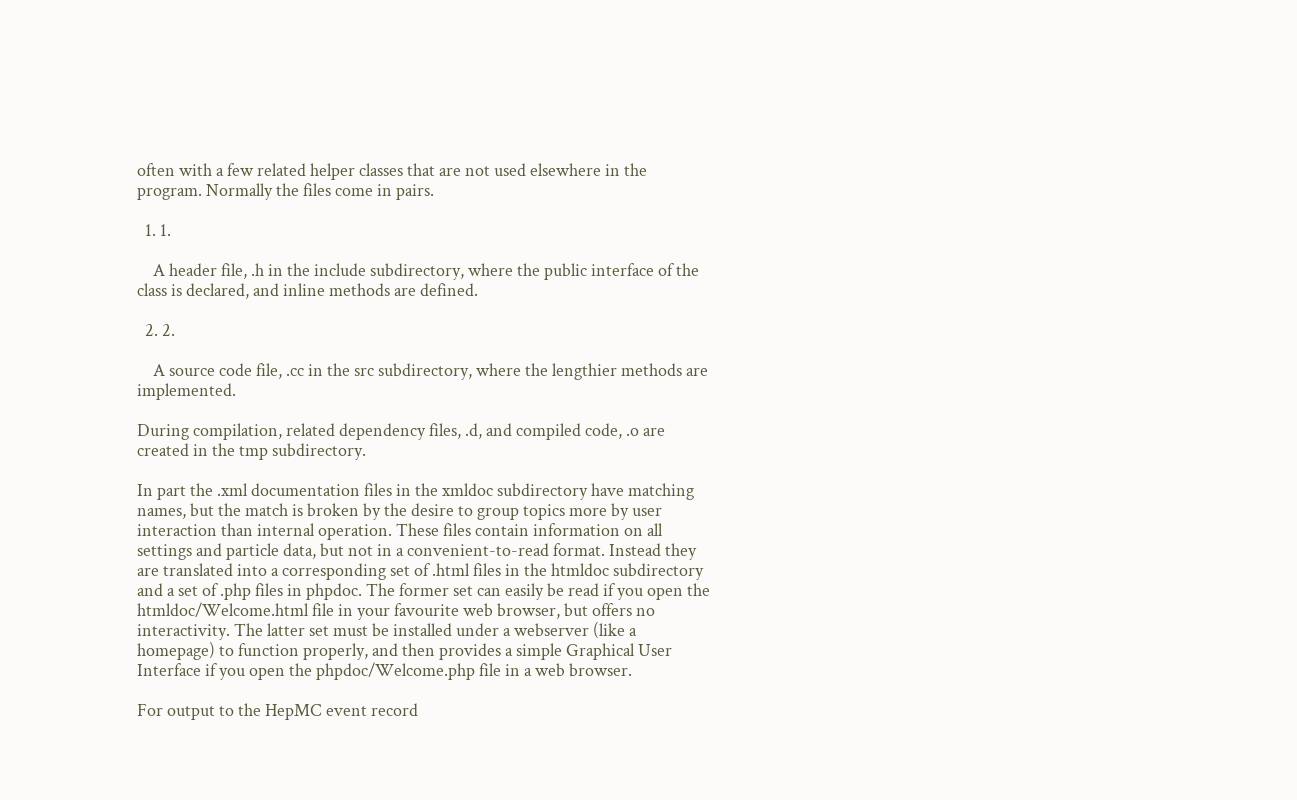often with a few related helper classes that are not used elsewhere in the program. Normally the files come in pairs.

  1. 1.

    A header file, .h in the include subdirectory, where the public interface of the class is declared, and inline methods are defined.

  2. 2.

    A source code file, .cc in the src subdirectory, where the lengthier methods are implemented.

During compilation, related dependency files, .d, and compiled code, .o are created in the tmp subdirectory.

In part the .xml documentation files in the xmldoc subdirectory have matching names, but the match is broken by the desire to group topics more by user interaction than internal operation. These files contain information on all settings and particle data, but not in a convenient-to-read format. Instead they are translated into a corresponding set of .html files in the htmldoc subdirectory and a set of .php files in phpdoc. The former set can easily be read if you open the htmldoc/Welcome.html file in your favourite web browser, but offers no interactivity. The latter set must be installed under a webserver (like a homepage) to function properly, and then provides a simple Graphical User Interface if you open the phpdoc/Welcome.php file in a web browser.

For output to the HepMC event record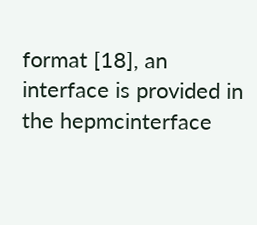format [18], an interface is provided in the hepmcinterface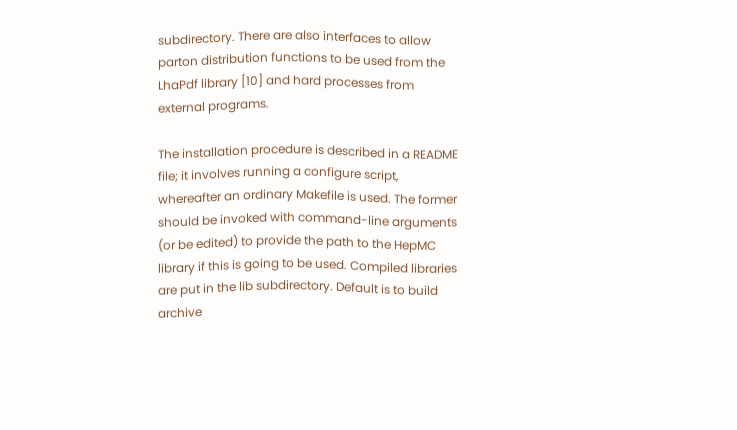subdirectory. There are also interfaces to allow parton distribution functions to be used from the LhaPdf library [10] and hard processes from external programs.

The installation procedure is described in a README file; it involves running a configure script, whereafter an ordinary Makefile is used. The former should be invoked with command-line arguments (or be edited) to provide the path to the HepMC library if this is going to be used. Compiled libraries are put in the lib subdirectory. Default is to build archive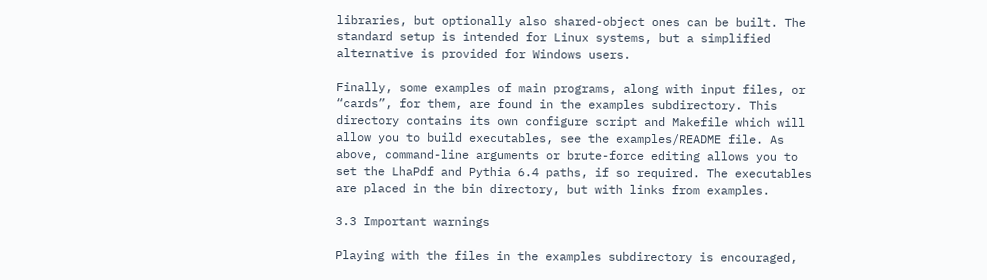libraries, but optionally also shared-object ones can be built. The standard setup is intended for Linux systems, but a simplified alternative is provided for Windows users.

Finally, some examples of main programs, along with input files, or “cards”, for them, are found in the examples subdirectory. This directory contains its own configure script and Makefile which will allow you to build executables, see the examples/README file. As above, command-line arguments or brute-force editing allows you to set the LhaPdf and Pythia 6.4 paths, if so required. The executables are placed in the bin directory, but with links from examples.

3.3 Important warnings

Playing with the files in the examples subdirectory is encouraged,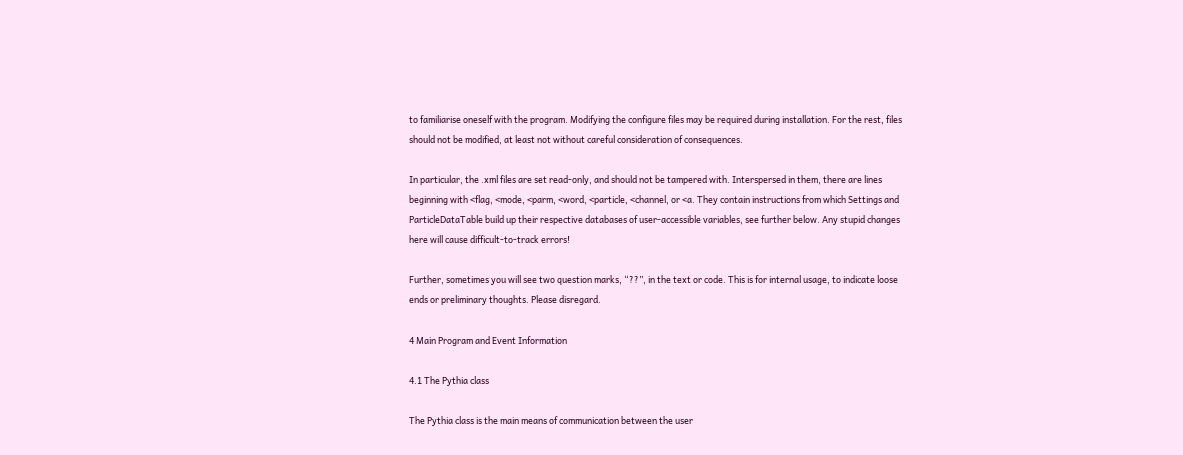to familiarise oneself with the program. Modifying the configure files may be required during installation. For the rest, files should not be modified, at least not without careful consideration of consequences.

In particular, the .xml files are set read-only, and should not be tampered with. Interspersed in them, there are lines beginning with <flag, <mode, <parm, <word, <particle, <channel, or <a. They contain instructions from which Settings and ParticleDataTable build up their respective databases of user-accessible variables, see further below. Any stupid changes here will cause difficult-to-track errors!

Further, sometimes you will see two question marks, “??”, in the text or code. This is for internal usage, to indicate loose ends or preliminary thoughts. Please disregard.

4 Main Program and Event Information

4.1 The Pythia class

The Pythia class is the main means of communication between the user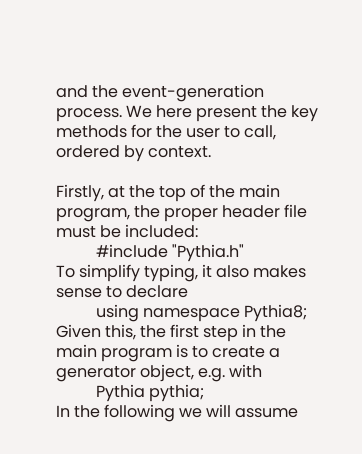and the event-generation process. We here present the key methods for the user to call, ordered by context.

Firstly, at the top of the main program, the proper header file must be included:
          #include "Pythia.h"
To simplify typing, it also makes sense to declare
          using namespace Pythia8;
Given this, the first step in the main program is to create a generator object, e.g. with
          Pythia pythia;
In the following we will assume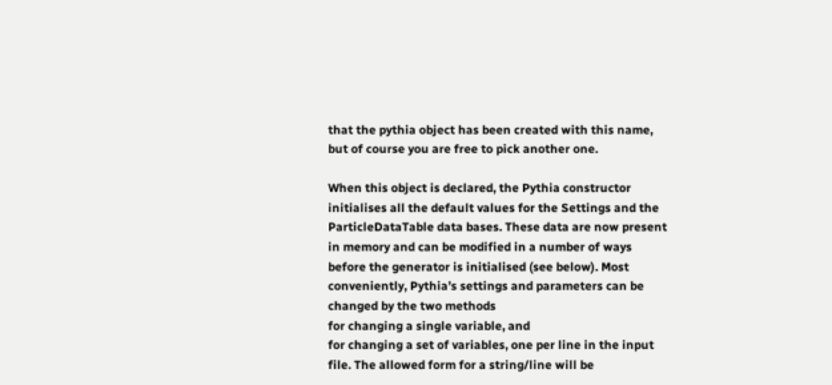that the pythia object has been created with this name, but of course you are free to pick another one.

When this object is declared, the Pythia constructor initialises all the default values for the Settings and the ParticleDataTable data bases. These data are now present in memory and can be modified in a number of ways before the generator is initialised (see below). Most conveniently, Pythia’s settings and parameters can be changed by the two methods
for changing a single variable, and
for changing a set of variables, one per line in the input file. The allowed form for a string/line will be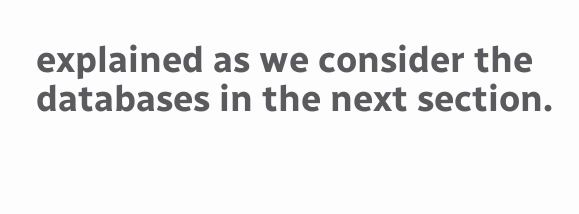explained as we consider the databases in the next section.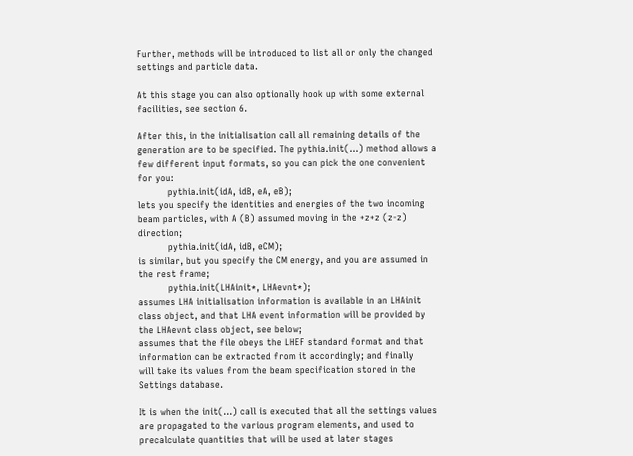Further, methods will be introduced to list all or only the changed settings and particle data.

At this stage you can also optionally hook up with some external facilities, see section 6.

After this, in the initialisation call all remaining details of the generation are to be specified. The pythia.init(...) method allows a few different input formats, so you can pick the one convenient for you:
          pythia.init(idA, idB, eA, eB);
lets you specify the identities and energies of the two incoming beam particles, with A (B) assumed moving in the +z+z (z-z) direction;
          pythia.init(idA, idB, eCM);
is similar, but you specify the CM energy, and you are assumed in the rest frame;
          pythia.init(LHAinit*, LHAevnt*);
assumes LHA initialisation information is available in an LHAinit class object, and that LHA event information will be provided by the LHAevnt class object, see below;
assumes that the file obeys the LHEF standard format and that information can be extracted from it accordingly; and finally
will take its values from the beam specification stored in the Settings database.

It is when the init(...) call is executed that all the settings values are propagated to the various program elements, and used to precalculate quantities that will be used at later stages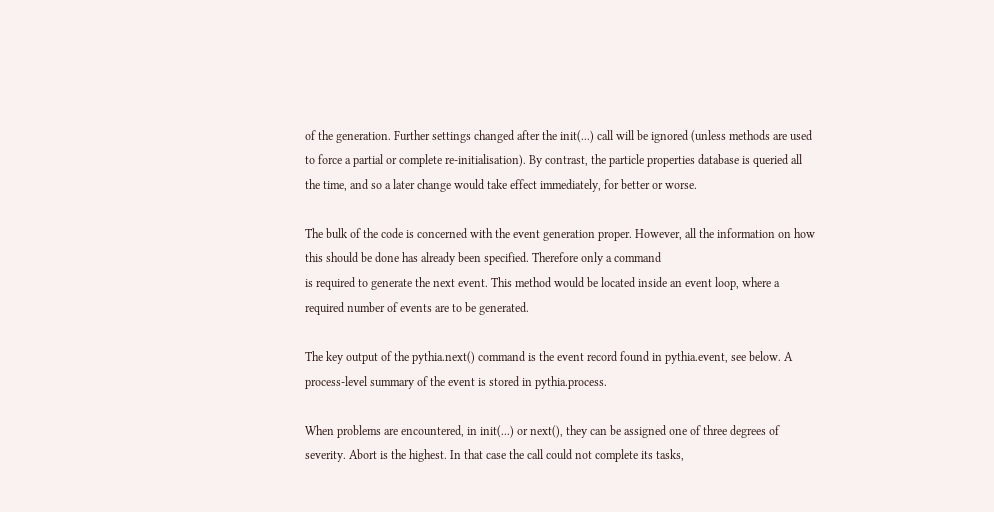of the generation. Further settings changed after the init(...) call will be ignored (unless methods are used to force a partial or complete re-initialisation). By contrast, the particle properties database is queried all the time, and so a later change would take effect immediately, for better or worse.

The bulk of the code is concerned with the event generation proper. However, all the information on how this should be done has already been specified. Therefore only a command
is required to generate the next event. This method would be located inside an event loop, where a required number of events are to be generated.

The key output of the pythia.next() command is the event record found in pythia.event, see below. A process-level summary of the event is stored in pythia.process.

When problems are encountered, in init(...) or next(), they can be assigned one of three degrees of severity. Abort is the highest. In that case the call could not complete its tasks,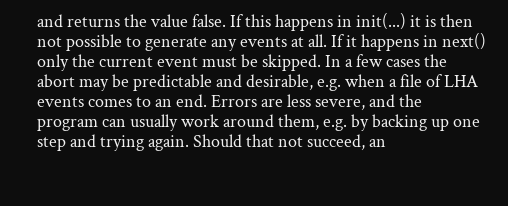and returns the value false. If this happens in init(...) it is then not possible to generate any events at all. If it happens in next() only the current event must be skipped. In a few cases the abort may be predictable and desirable, e.g. when a file of LHA events comes to an end. Errors are less severe, and the program can usually work around them, e.g. by backing up one step and trying again. Should that not succeed, an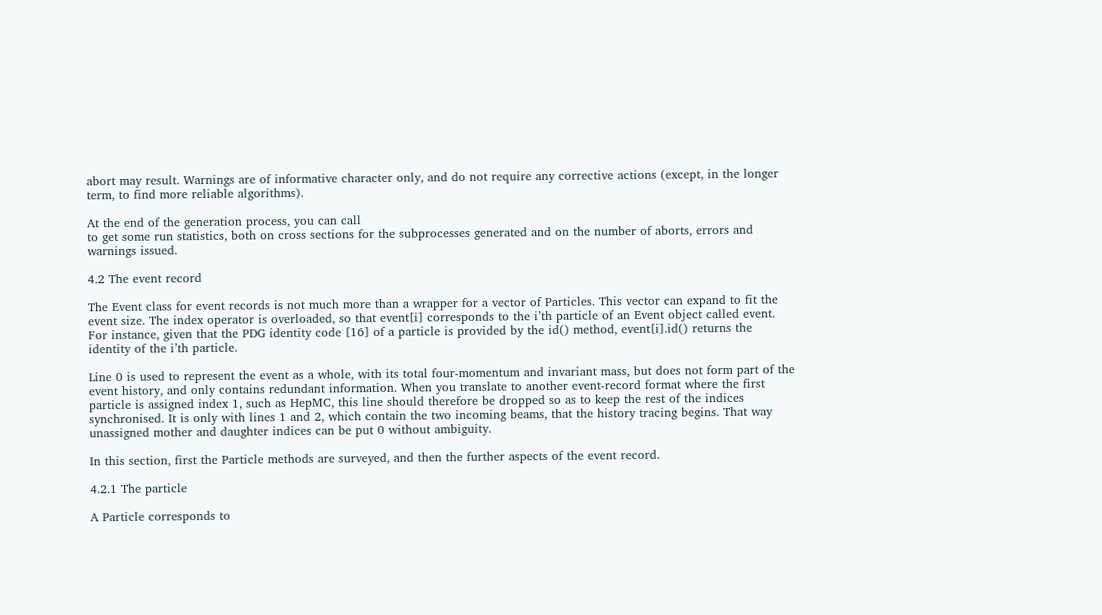abort may result. Warnings are of informative character only, and do not require any corrective actions (except, in the longer term, to find more reliable algorithms).

At the end of the generation process, you can call
to get some run statistics, both on cross sections for the subprocesses generated and on the number of aborts, errors and warnings issued.

4.2 The event record

The Event class for event records is not much more than a wrapper for a vector of Particles. This vector can expand to fit the event size. The index operator is overloaded, so that event[i] corresponds to the i’th particle of an Event object called event. For instance, given that the PDG identity code [16] of a particle is provided by the id() method, event[i].id() returns the identity of the i’th particle.

Line 0 is used to represent the event as a whole, with its total four-momentum and invariant mass, but does not form part of the event history, and only contains redundant information. When you translate to another event-record format where the first particle is assigned index 1, such as HepMC, this line should therefore be dropped so as to keep the rest of the indices synchronised. It is only with lines 1 and 2, which contain the two incoming beams, that the history tracing begins. That way unassigned mother and daughter indices can be put 0 without ambiguity.

In this section, first the Particle methods are surveyed, and then the further aspects of the event record.

4.2.1 The particle

A Particle corresponds to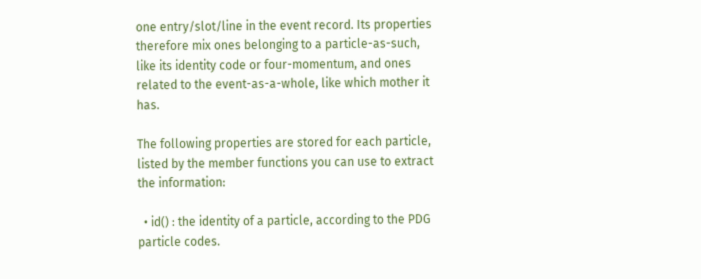one entry/slot/line in the event record. Its properties therefore mix ones belonging to a particle-as-such, like its identity code or four-momentum, and ones related to the event-as-a-whole, like which mother it has.

The following properties are stored for each particle, listed by the member functions you can use to extract the information:

  • id() : the identity of a particle, according to the PDG particle codes.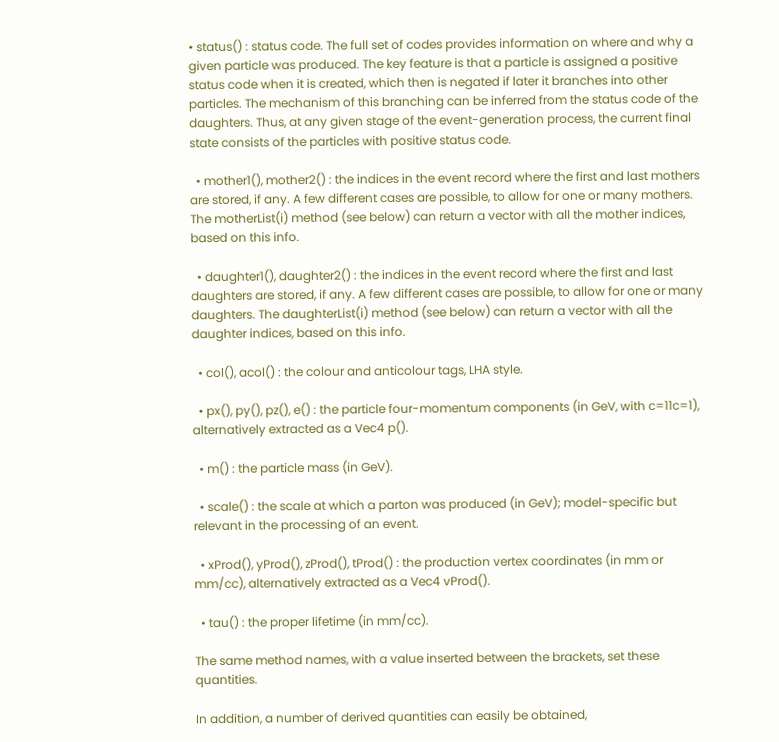• status() : status code. The full set of codes provides information on where and why a given particle was produced. The key feature is that a particle is assigned a positive status code when it is created, which then is negated if later it branches into other particles. The mechanism of this branching can be inferred from the status code of the daughters. Thus, at any given stage of the event-generation process, the current final state consists of the particles with positive status code.

  • mother1(), mother2() : the indices in the event record where the first and last mothers are stored, if any. A few different cases are possible, to allow for one or many mothers. The motherList(i) method (see below) can return a vector with all the mother indices, based on this info.

  • daughter1(), daughter2() : the indices in the event record where the first and last daughters are stored, if any. A few different cases are possible, to allow for one or many daughters. The daughterList(i) method (see below) can return a vector with all the daughter indices, based on this info.

  • col(), acol() : the colour and anticolour tags, LHA style.

  • px(), py(), pz(), e() : the particle four-momentum components (in GeV, with c=11c=1), alternatively extracted as a Vec4 p().

  • m() : the particle mass (in GeV).

  • scale() : the scale at which a parton was produced (in GeV); model-specific but relevant in the processing of an event.

  • xProd(), yProd(), zProd(), tProd() : the production vertex coordinates (in mm or mm/cc), alternatively extracted as a Vec4 vProd().

  • tau() : the proper lifetime (in mm/cc).

The same method names, with a value inserted between the brackets, set these quantities.

In addition, a number of derived quantities can easily be obtained,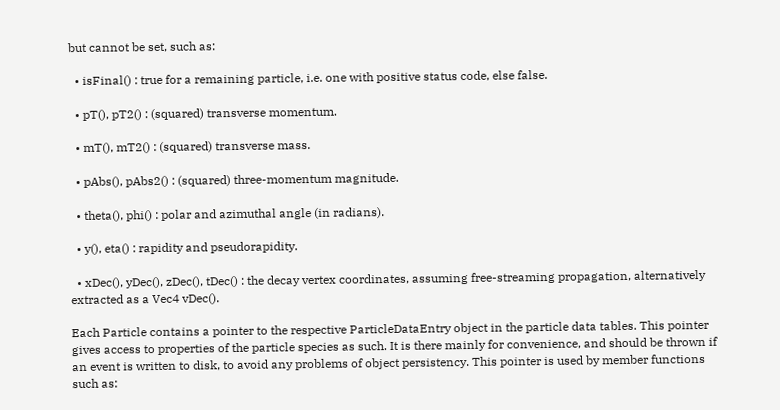but cannot be set, such as:

  • isFinal() : true for a remaining particle, i.e. one with positive status code, else false.

  • pT(), pT2() : (squared) transverse momentum.

  • mT(), mT2() : (squared) transverse mass.

  • pAbs(), pAbs2() : (squared) three-momentum magnitude.

  • theta(), phi() : polar and azimuthal angle (in radians).

  • y(), eta() : rapidity and pseudorapidity.

  • xDec(), yDec(), zDec(), tDec() : the decay vertex coordinates, assuming free-streaming propagation, alternatively extracted as a Vec4 vDec().

Each Particle contains a pointer to the respective ParticleDataEntry object in the particle data tables. This pointer gives access to properties of the particle species as such. It is there mainly for convenience, and should be thrown if an event is written to disk, to avoid any problems of object persistency. This pointer is used by member functions such as: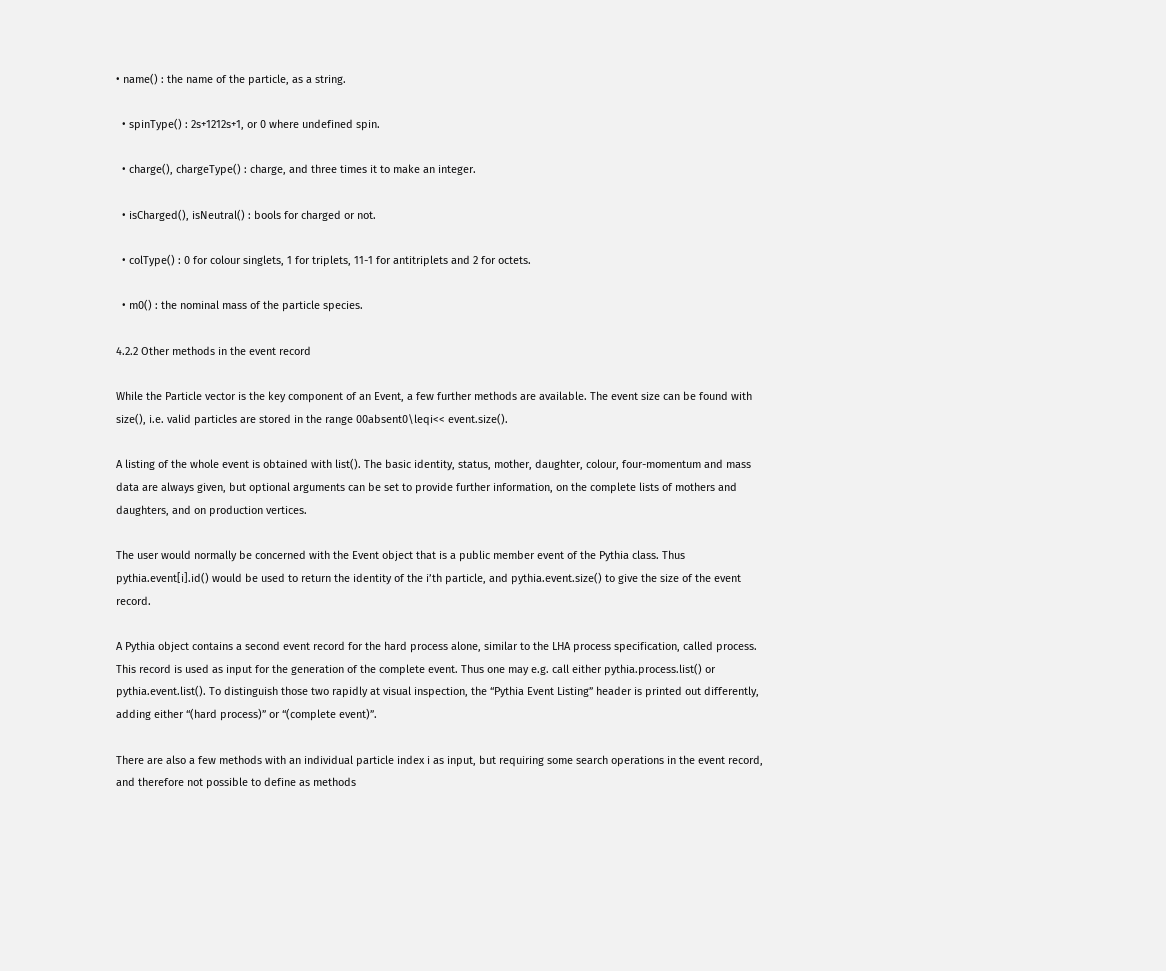• name() : the name of the particle, as a string.

  • spinType() : 2s+1212s+1, or 0 where undefined spin.

  • charge(), chargeType() : charge, and three times it to make an integer.

  • isCharged(), isNeutral() : bools for charged or not.

  • colType() : 0 for colour singlets, 1 for triplets, 11-1 for antitriplets and 2 for octets.

  • m0() : the nominal mass of the particle species.

4.2.2 Other methods in the event record

While the Particle vector is the key component of an Event, a few further methods are available. The event size can be found with size(), i.e. valid particles are stored in the range 00absent0\leqi<< event.size().

A listing of the whole event is obtained with list(). The basic identity, status, mother, daughter, colour, four-momentum and mass data are always given, but optional arguments can be set to provide further information, on the complete lists of mothers and daughters, and on production vertices.

The user would normally be concerned with the Event object that is a public member event of the Pythia class. Thus pythia.event[i].id() would be used to return the identity of the i’th particle, and pythia.event.size() to give the size of the event record.

A Pythia object contains a second event record for the hard process alone, similar to the LHA process specification, called process. This record is used as input for the generation of the complete event. Thus one may e.g. call either pythia.process.list() or pythia.event.list(). To distinguish those two rapidly at visual inspection, the “Pythia Event Listing” header is printed out differently, adding either “(hard process)” or “(complete event)”.

There are also a few methods with an individual particle index i as input, but requiring some search operations in the event record, and therefore not possible to define as methods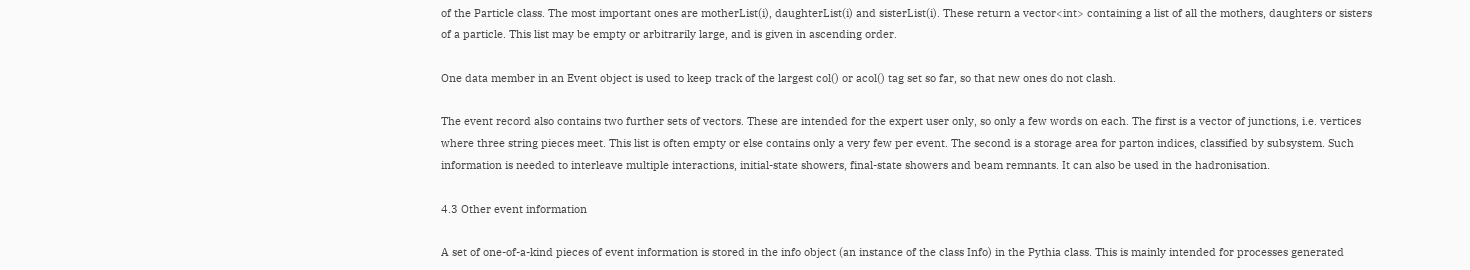of the Particle class. The most important ones are motherList(i), daughterList(i) and sisterList(i). These return a vector<int> containing a list of all the mothers, daughters or sisters of a particle. This list may be empty or arbitrarily large, and is given in ascending order.

One data member in an Event object is used to keep track of the largest col() or acol() tag set so far, so that new ones do not clash.

The event record also contains two further sets of vectors. These are intended for the expert user only, so only a few words on each. The first is a vector of junctions, i.e. vertices where three string pieces meet. This list is often empty or else contains only a very few per event. The second is a storage area for parton indices, classified by subsystem. Such information is needed to interleave multiple interactions, initial-state showers, final-state showers and beam remnants. It can also be used in the hadronisation.

4.3 Other event information

A set of one-of-a-kind pieces of event information is stored in the info object (an instance of the class Info) in the Pythia class. This is mainly intended for processes generated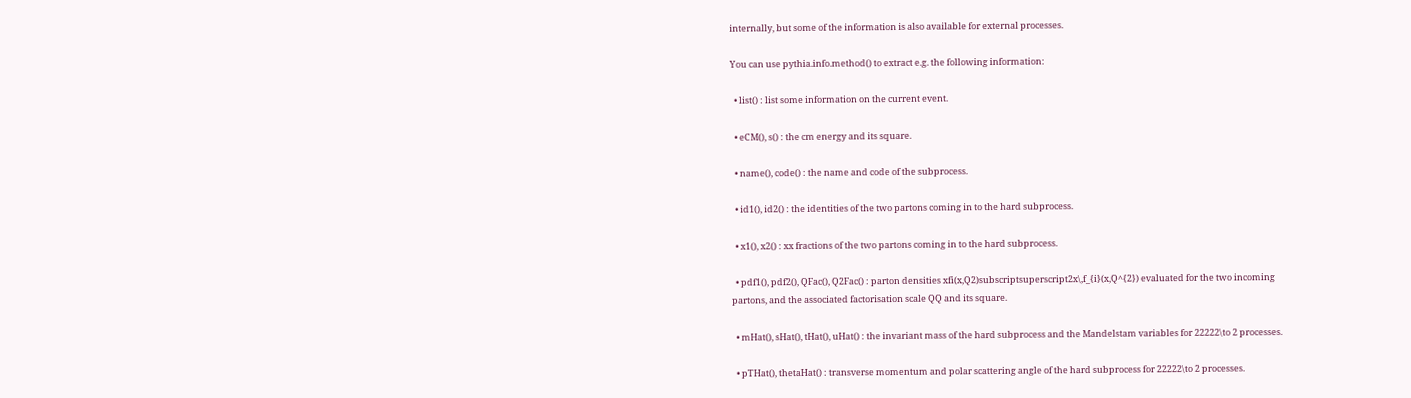internally, but some of the information is also available for external processes.

You can use pythia.info.method() to extract e.g. the following information:

  • list() : list some information on the current event.

  • eCM(), s() : the cm energy and its square.

  • name(), code() : the name and code of the subprocess.

  • id1(), id2() : the identities of the two partons coming in to the hard subprocess.

  • x1(), x2() : xx fractions of the two partons coming in to the hard subprocess.

  • pdf1(), pdf2(), QFac(), Q2Fac() : parton densities xfi(x,Q2)subscriptsuperscript2x\,f_{i}(x,Q^{2}) evaluated for the two incoming partons, and the associated factorisation scale QQ and its square.

  • mHat(), sHat(), tHat(), uHat() : the invariant mass of the hard subprocess and the Mandelstam variables for 22222\to 2 processes.

  • pTHat(), thetaHat() : transverse momentum and polar scattering angle of the hard subprocess for 22222\to 2 processes.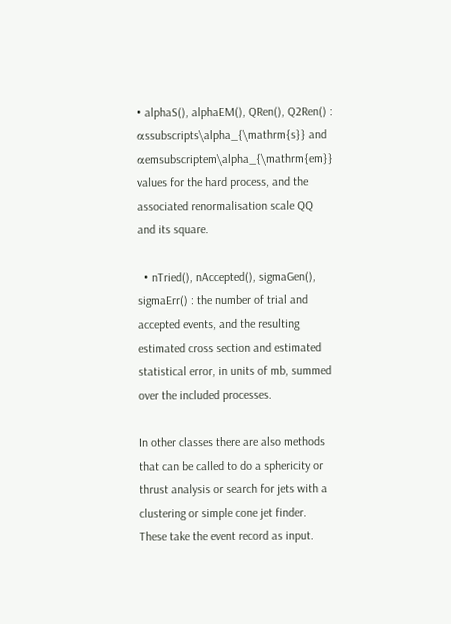• alphaS(), alphaEM(), QRen(), Q2Ren() : αssubscripts\alpha_{\mathrm{s}} and αemsubscriptem\alpha_{\mathrm{em}} values for the hard process, and the associated renormalisation scale QQ and its square.

  • nTried(), nAccepted(), sigmaGen(), sigmaErr() : the number of trial and accepted events, and the resulting estimated cross section and estimated statistical error, in units of mb, summed over the included processes.

In other classes there are also methods that can be called to do a sphericity or thrust analysis or search for jets with a clustering or simple cone jet finder. These take the event record as input.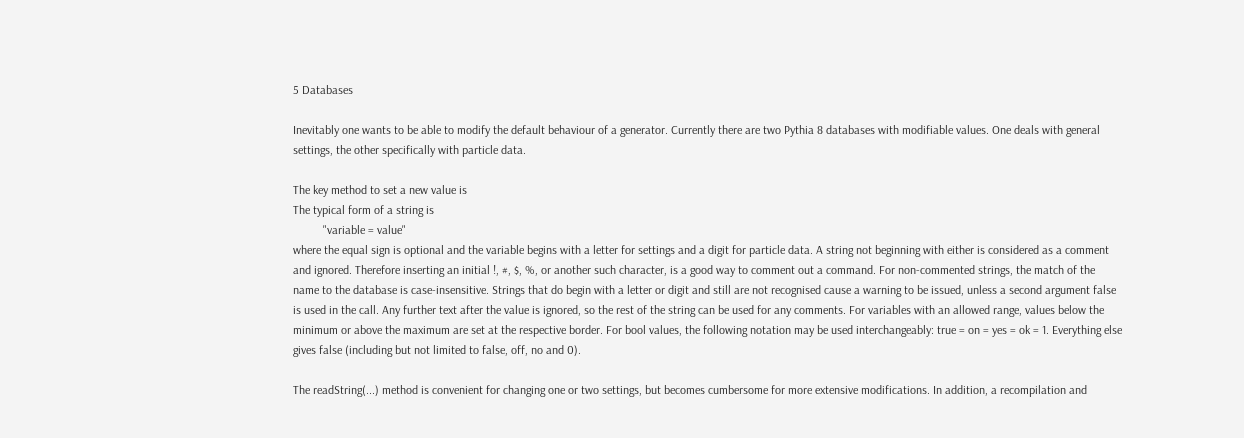5 Databases

Inevitably one wants to be able to modify the default behaviour of a generator. Currently there are two Pythia 8 databases with modifiable values. One deals with general settings, the other specifically with particle data.

The key method to set a new value is
The typical form of a string is
          "variable = value"
where the equal sign is optional and the variable begins with a letter for settings and a digit for particle data. A string not beginning with either is considered as a comment and ignored. Therefore inserting an initial !, #, $, %, or another such character, is a good way to comment out a command. For non-commented strings, the match of the name to the database is case-insensitive. Strings that do begin with a letter or digit and still are not recognised cause a warning to be issued, unless a second argument false is used in the call. Any further text after the value is ignored, so the rest of the string can be used for any comments. For variables with an allowed range, values below the minimum or above the maximum are set at the respective border. For bool values, the following notation may be used interchangeably: true = on = yes = ok = 1. Everything else gives false (including but not limited to false, off, no and 0).

The readString(...) method is convenient for changing one or two settings, but becomes cumbersome for more extensive modifications. In addition, a recompilation and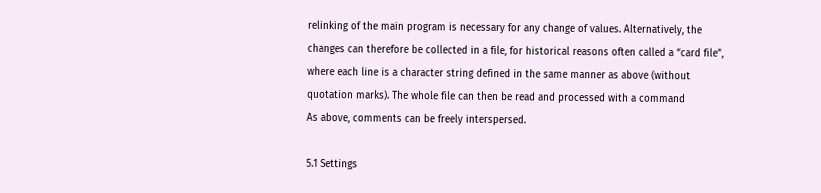relinking of the main program is necessary for any change of values. Alternatively, the changes can therefore be collected in a file, for historical reasons often called a “card file”, where each line is a character string defined in the same manner as above (without quotation marks). The whole file can then be read and processed with a command
As above, comments can be freely interspersed.

5.1 Settings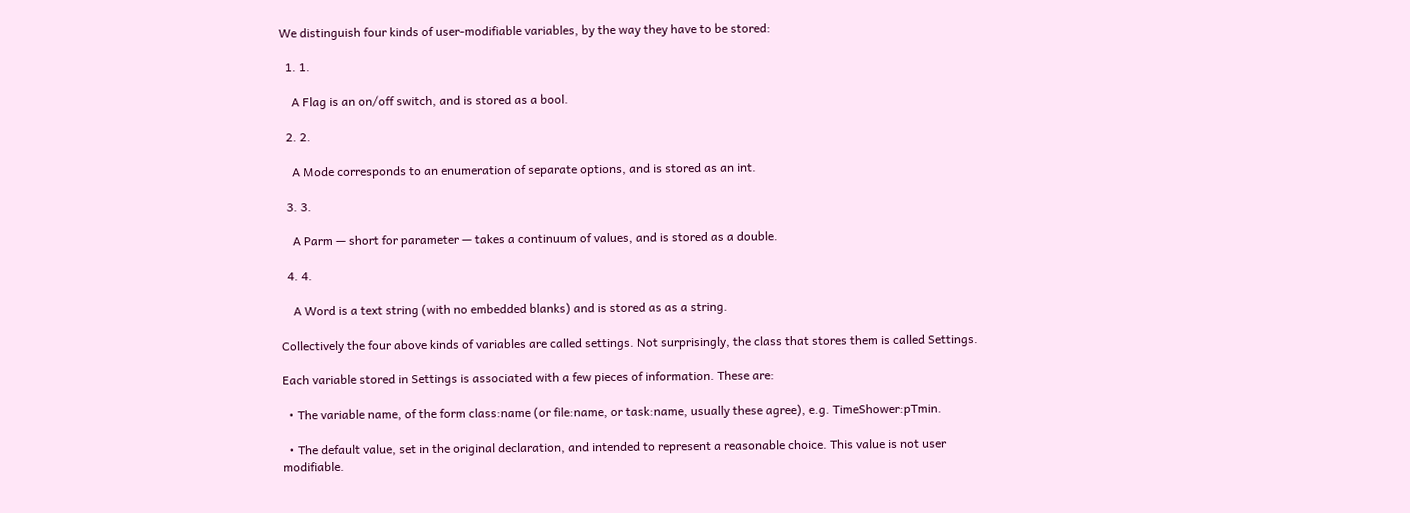We distinguish four kinds of user-modifiable variables, by the way they have to be stored:

  1. 1.

    A Flag is an on/off switch, and is stored as a bool.

  2. 2.

    A Mode corresponds to an enumeration of separate options, and is stored as an int.

  3. 3.

    A Parm — short for parameter — takes a continuum of values, and is stored as a double.

  4. 4.

    A Word is a text string (with no embedded blanks) and is stored as as a string.

Collectively the four above kinds of variables are called settings. Not surprisingly, the class that stores them is called Settings.

Each variable stored in Settings is associated with a few pieces of information. These are:

  • The variable name, of the form class:name (or file:name, or task:name, usually these agree), e.g. TimeShower:pTmin.

  • The default value, set in the original declaration, and intended to represent a reasonable choice. This value is not user modifiable.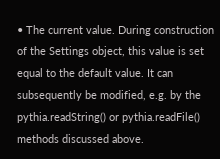• The current value. During construction of the Settings object, this value is set equal to the default value. It can subsequently be modified, e.g. by the pythia.readString() or pythia.readFile() methods discussed above.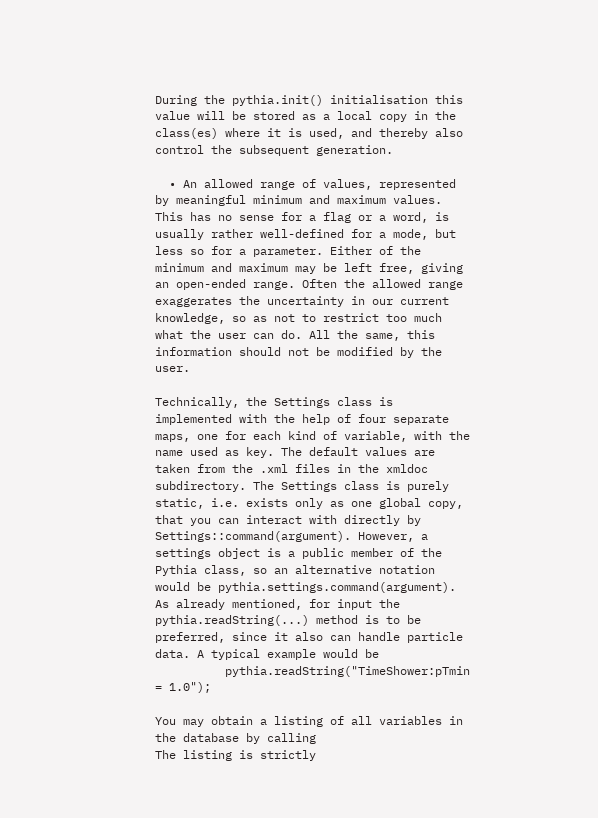During the pythia.init() initialisation this value will be stored as a local copy in the class(es) where it is used, and thereby also control the subsequent generation.

  • An allowed range of values, represented by meaningful minimum and maximum values. This has no sense for a flag or a word, is usually rather well-defined for a mode, but less so for a parameter. Either of the minimum and maximum may be left free, giving an open-ended range. Often the allowed range exaggerates the uncertainty in our current knowledge, so as not to restrict too much what the user can do. All the same, this information should not be modified by the user.

Technically, the Settings class is implemented with the help of four separate maps, one for each kind of variable, with the name used as key. The default values are taken from the .xml files in the xmldoc subdirectory. The Settings class is purely static, i.e. exists only as one global copy, that you can interact with directly by Settings::command(argument). However, a settings object is a public member of the Pythia class, so an alternative notation would be pythia.settings.command(argument). As already mentioned, for input the pythia.readString(...) method is to be preferred, since it also can handle particle data. A typical example would be
          pythia.readString("TimeShower:pTmin = 1.0");

You may obtain a listing of all variables in the database by calling
The listing is strictly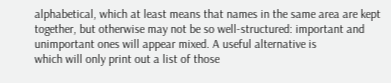alphabetical, which at least means that names in the same area are kept together, but otherwise may not be so well-structured: important and unimportant ones will appear mixed. A useful alternative is
which will only print out a list of those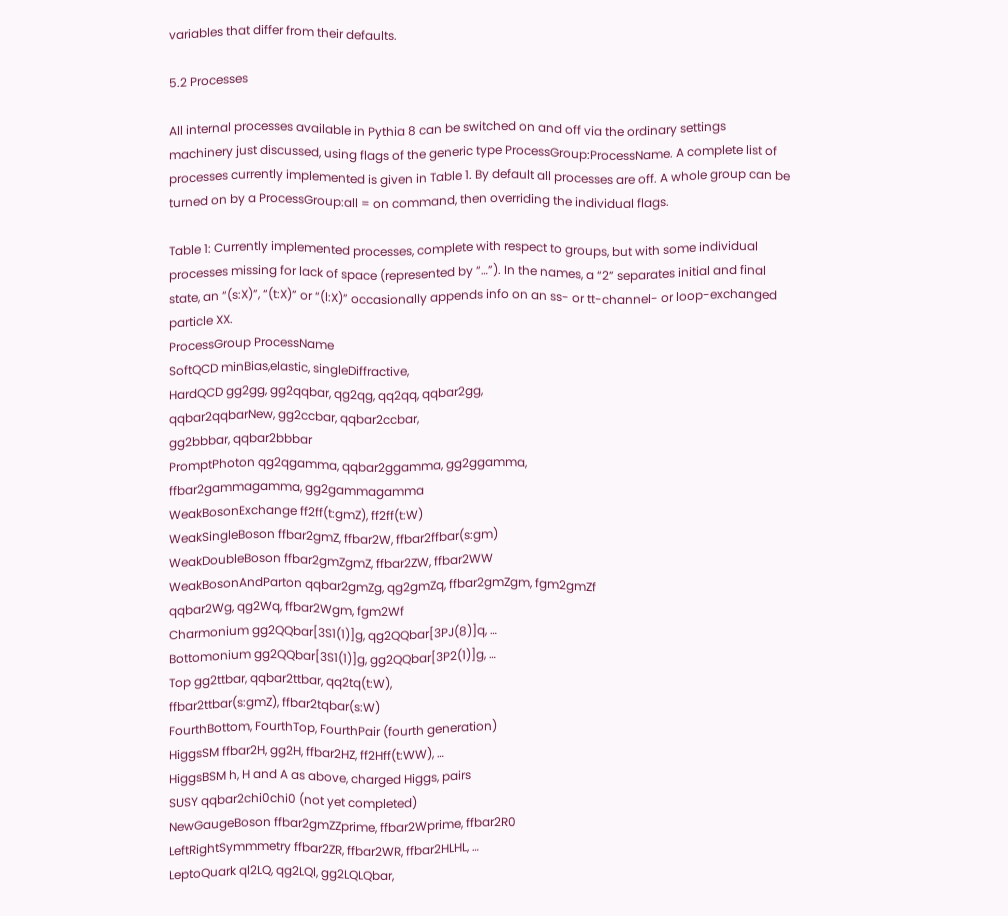variables that differ from their defaults.

5.2 Processes

All internal processes available in Pythia 8 can be switched on and off via the ordinary settings machinery just discussed, using flags of the generic type ProcessGroup:ProcessName. A complete list of processes currently implemented is given in Table 1. By default all processes are off. A whole group can be turned on by a ProcessGroup:all = on command, then overriding the individual flags.

Table 1: Currently implemented processes, complete with respect to groups, but with some individual processes missing for lack of space (represented by “…”). In the names, a “2” separates initial and final state, an “(s:X)”, “(t:X)” or “(l:X)” occasionally appends info on an ss- or tt-channel- or loop-exchanged particle XX.
ProcessGroup ProcessName
SoftQCD minBias,elastic, singleDiffractive,
HardQCD gg2gg, gg2qqbar, qg2qg, qq2qq, qqbar2gg,
qqbar2qqbarNew, gg2ccbar, qqbar2ccbar,
gg2bbbar, qqbar2bbbar
PromptPhoton qg2qgamma, qqbar2ggamma, gg2ggamma,
ffbar2gammagamma, gg2gammagamma
WeakBosonExchange ff2ff(t:gmZ), ff2ff(t:W)
WeakSingleBoson ffbar2gmZ, ffbar2W, ffbar2ffbar(s:gm)
WeakDoubleBoson ffbar2gmZgmZ, ffbar2ZW, ffbar2WW
WeakBosonAndParton qqbar2gmZg, qg2gmZq, ffbar2gmZgm, fgm2gmZf
qqbar2Wg, qg2Wq, ffbar2Wgm, fgm2Wf
Charmonium gg2QQbar[3S1(1)]g, qg2QQbar[3PJ(8)]q, …
Bottomonium gg2QQbar[3S1(1)]g, gg2QQbar[3P2(1)]g, …
Top gg2ttbar, qqbar2ttbar, qq2tq(t:W),
ffbar2ttbar(s:gmZ), ffbar2tqbar(s:W)
FourthBottom, FourthTop, FourthPair (fourth generation)
HiggsSM ffbar2H, gg2H, ffbar2HZ, ff2Hff(t:WW), …
HiggsBSM h, H and A as above, charged Higgs, pairs
SUSY qqbar2chi0chi0 (not yet completed)
NewGaugeBoson ffbar2gmZZprime, ffbar2Wprime, ffbar2R0
LeftRightSymmmetry ffbar2ZR, ffbar2WR, ffbar2HLHL, …
LeptoQuark ql2LQ, qg2LQl, gg2LQLQbar,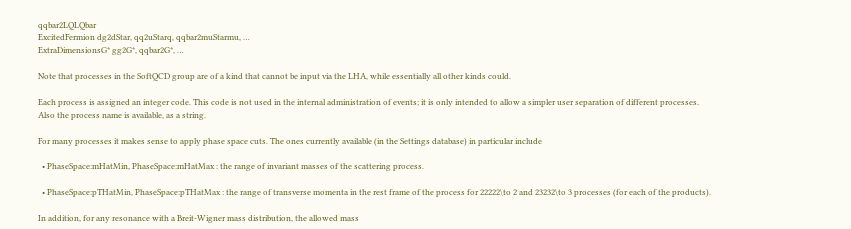qqbar2LQLQbar
ExcitedFermion dg2dStar, qq2uStarq, qqbar2muStarmu, …
ExtraDimensionsG* gg2G*, qqbar2G*, …

Note that processes in the SoftQCD group are of a kind that cannot be input via the LHA, while essentially all other kinds could.

Each process is assigned an integer code. This code is not used in the internal administration of events; it is only intended to allow a simpler user separation of different processes. Also the process name is available, as a string.

For many processes it makes sense to apply phase space cuts. The ones currently available (in the Settings database) in particular include

  • PhaseSpace:mHatMin, PhaseSpace:mHatMax : the range of invariant masses of the scattering process.

  • PhaseSpace:pTHatMin, PhaseSpace:pTHatMax : the range of transverse momenta in the rest frame of the process for 22222\to 2 and 23232\to 3 processes (for each of the products).

In addition, for any resonance with a Breit-Wigner mass distribution, the allowed mass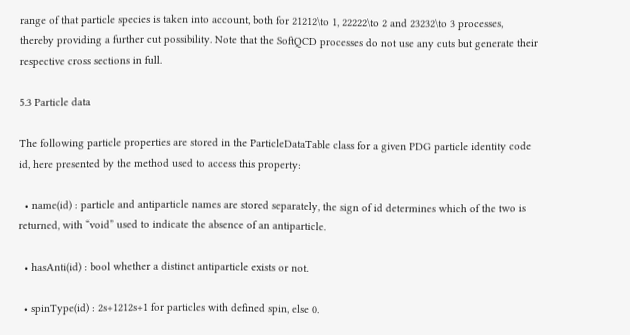range of that particle species is taken into account, both for 21212\to 1, 22222\to 2 and 23232\to 3 processes, thereby providing a further cut possibility. Note that the SoftQCD processes do not use any cuts but generate their respective cross sections in full.

5.3 Particle data

The following particle properties are stored in the ParticleDataTable class for a given PDG particle identity code id, here presented by the method used to access this property:

  • name(id) : particle and antiparticle names are stored separately, the sign of id determines which of the two is returned, with “void” used to indicate the absence of an antiparticle.

  • hasAnti(id) : bool whether a distinct antiparticle exists or not.

  • spinType(id) : 2s+1212s+1 for particles with defined spin, else 0.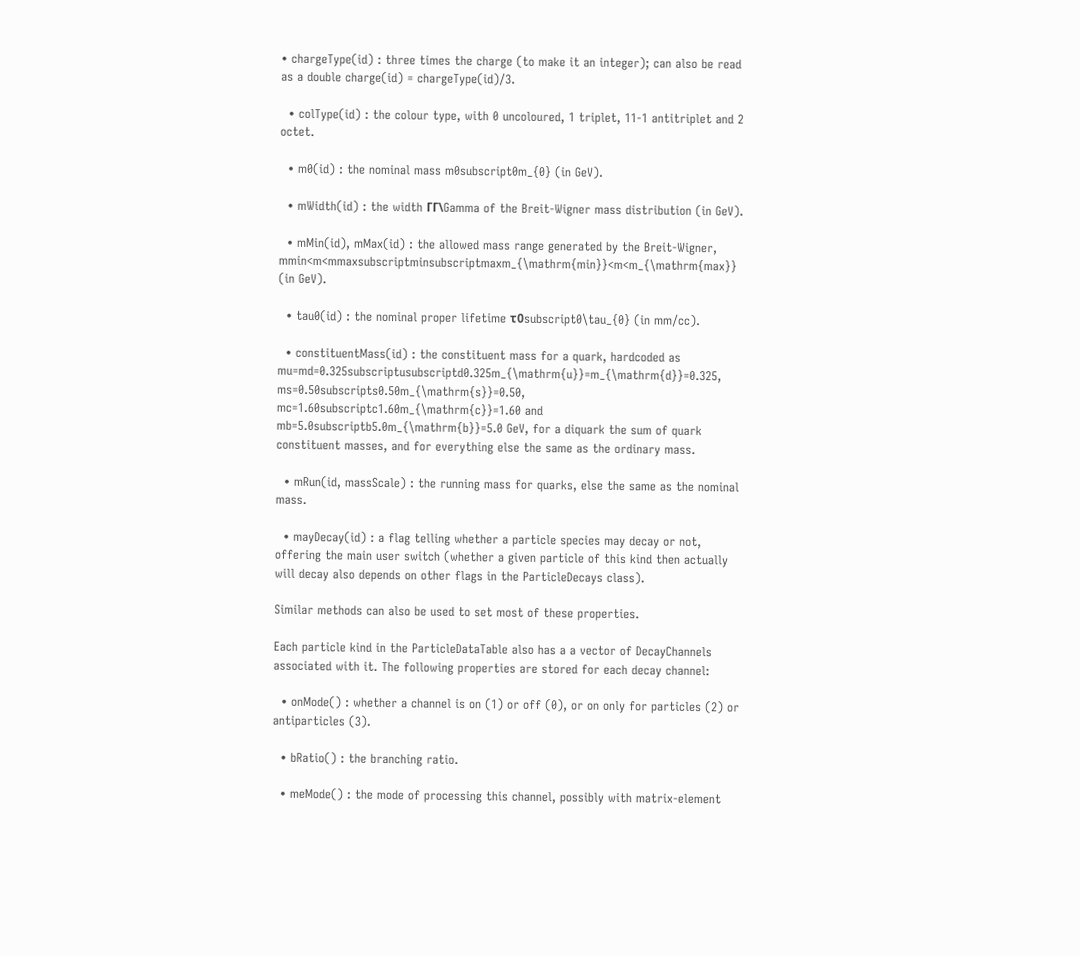• chargeType(id) : three times the charge (to make it an integer); can also be read as a double charge(id) = chargeType(id)/3.

  • colType(id) : the colour type, with 0 uncoloured, 1 triplet, 11-1 antitriplet and 2 octet.

  • m0(id) : the nominal mass m0subscript0m_{0} (in GeV).

  • mWidth(id) : the width ΓΓ\Gamma of the Breit-Wigner mass distribution (in GeV).

  • mMin(id), mMax(id) : the allowed mass range generated by the Breit-Wigner, mmin<m<mmaxsubscriptminsubscriptmaxm_{\mathrm{min}}<m<m_{\mathrm{max}} (in GeV).

  • tau0(id) : the nominal proper lifetime τ0subscript0\tau_{0} (in mm/cc).

  • constituentMass(id) : the constituent mass for a quark, hardcoded as mu=md=0.325subscriptusubscriptd0.325m_{\mathrm{u}}=m_{\mathrm{d}}=0.325, ms=0.50subscripts0.50m_{\mathrm{s}}=0.50, mc=1.60subscriptc1.60m_{\mathrm{c}}=1.60 and mb=5.0subscriptb5.0m_{\mathrm{b}}=5.0 GeV, for a diquark the sum of quark constituent masses, and for everything else the same as the ordinary mass.

  • mRun(id, massScale) : the running mass for quarks, else the same as the nominal mass.

  • mayDecay(id) : a flag telling whether a particle species may decay or not, offering the main user switch (whether a given particle of this kind then actually will decay also depends on other flags in the ParticleDecays class).

Similar methods can also be used to set most of these properties.

Each particle kind in the ParticleDataTable also has a a vector of DecayChannels associated with it. The following properties are stored for each decay channel:

  • onMode() : whether a channel is on (1) or off (0), or on only for particles (2) or antiparticles (3).

  • bRatio() : the branching ratio.

  • meMode() : the mode of processing this channel, possibly with matrix-element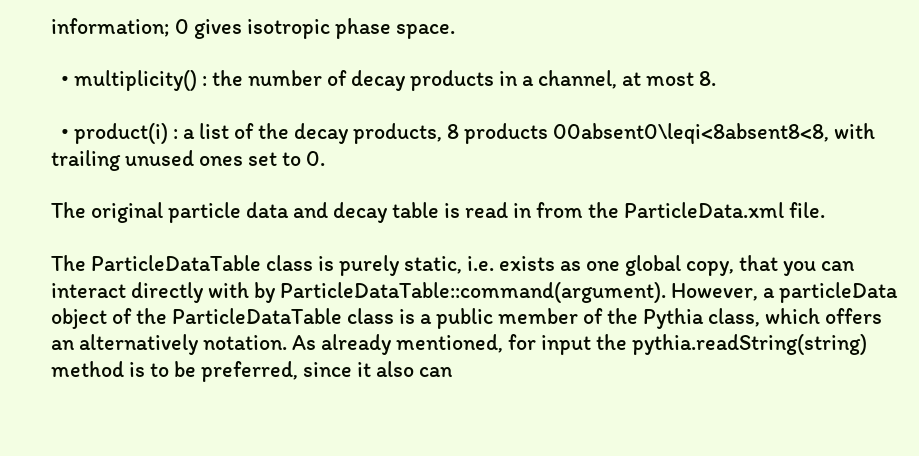information; 0 gives isotropic phase space.

  • multiplicity() : the number of decay products in a channel, at most 8.

  • product(i) : a list of the decay products, 8 products 00absent0\leqi<8absent8<8, with trailing unused ones set to 0.

The original particle data and decay table is read in from the ParticleData.xml file.

The ParticleDataTable class is purely static, i.e. exists as one global copy, that you can interact directly with by ParticleDataTable::command(argument). However, a particleData object of the ParticleDataTable class is a public member of the Pythia class, which offers an alternatively notation. As already mentioned, for input the pythia.readString(string) method is to be preferred, since it also can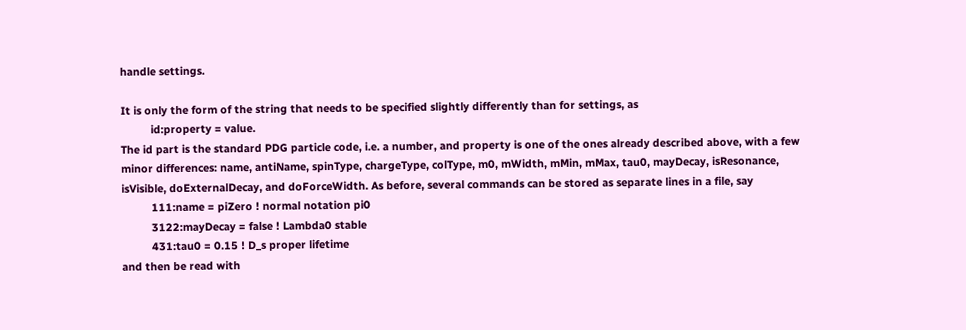handle settings.

It is only the form of the string that needs to be specified slightly differently than for settings, as
          id:property = value.
The id part is the standard PDG particle code, i.e. a number, and property is one of the ones already described above, with a few minor differences: name, antiName, spinType, chargeType, colType, m0, mWidth, mMin, mMax, tau0, mayDecay, isResonance, isVisible, doExternalDecay, and doForceWidth. As before, several commands can be stored as separate lines in a file, say
          111:name = piZero ! normal notation pi0
          3122:mayDecay = false ! Lambda0 stable
          431:tau0 = 0.15 ! D_s proper lifetime
and then be read with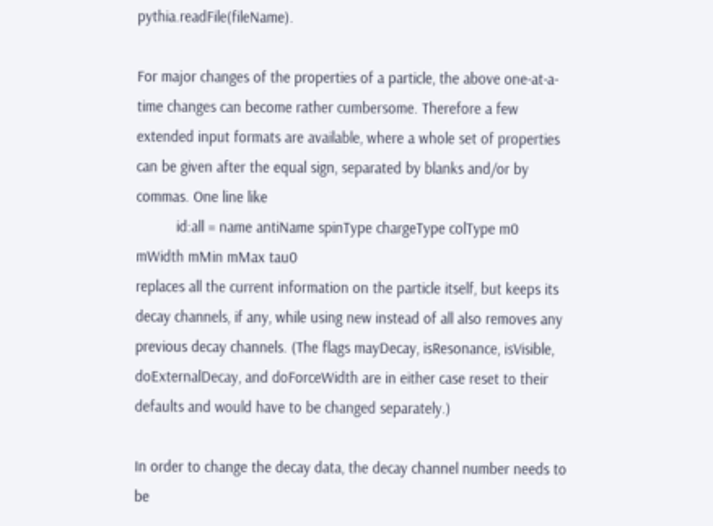pythia.readFile(fileName).

For major changes of the properties of a particle, the above one-at-a-time changes can become rather cumbersome. Therefore a few extended input formats are available, where a whole set of properties can be given after the equal sign, separated by blanks and/or by commas. One line like
          id:all = name antiName spinType chargeType colType m0 mWidth mMin mMax tau0
replaces all the current information on the particle itself, but keeps its decay channels, if any, while using new instead of all also removes any previous decay channels. (The flags mayDecay, isResonance, isVisible, doExternalDecay, and doForceWidth are in either case reset to their defaults and would have to be changed separately.)

In order to change the decay data, the decay channel number needs to be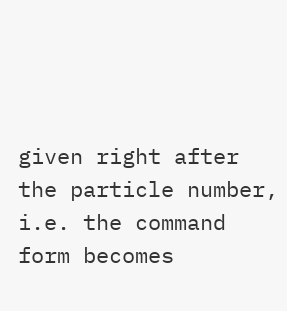given right after the particle number, i.e. the command form becomes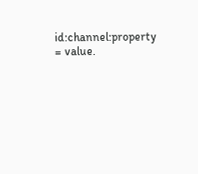id:channel:property = value.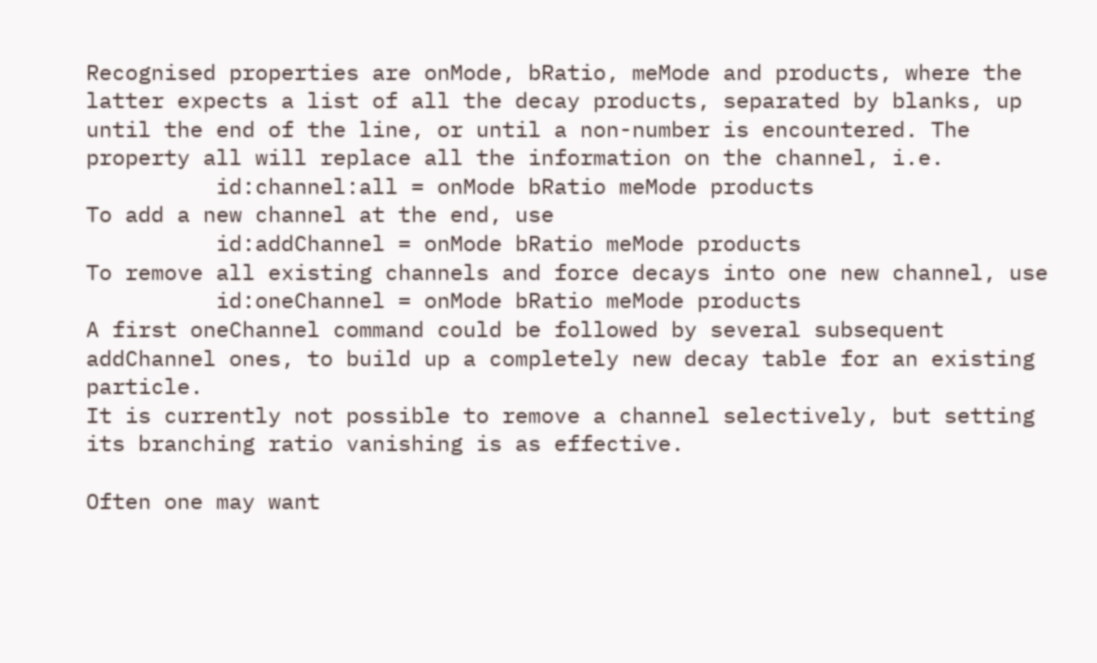Recognised properties are onMode, bRatio, meMode and products, where the latter expects a list of all the decay products, separated by blanks, up until the end of the line, or until a non-number is encountered. The property all will replace all the information on the channel, i.e.
          id:channel:all = onMode bRatio meMode products
To add a new channel at the end, use
          id:addChannel = onMode bRatio meMode products
To remove all existing channels and force decays into one new channel, use
          id:oneChannel = onMode bRatio meMode products
A first oneChannel command could be followed by several subsequent addChannel ones, to build up a completely new decay table for an existing particle.
It is currently not possible to remove a channel selectively, but setting its branching ratio vanishing is as effective.

Often one may want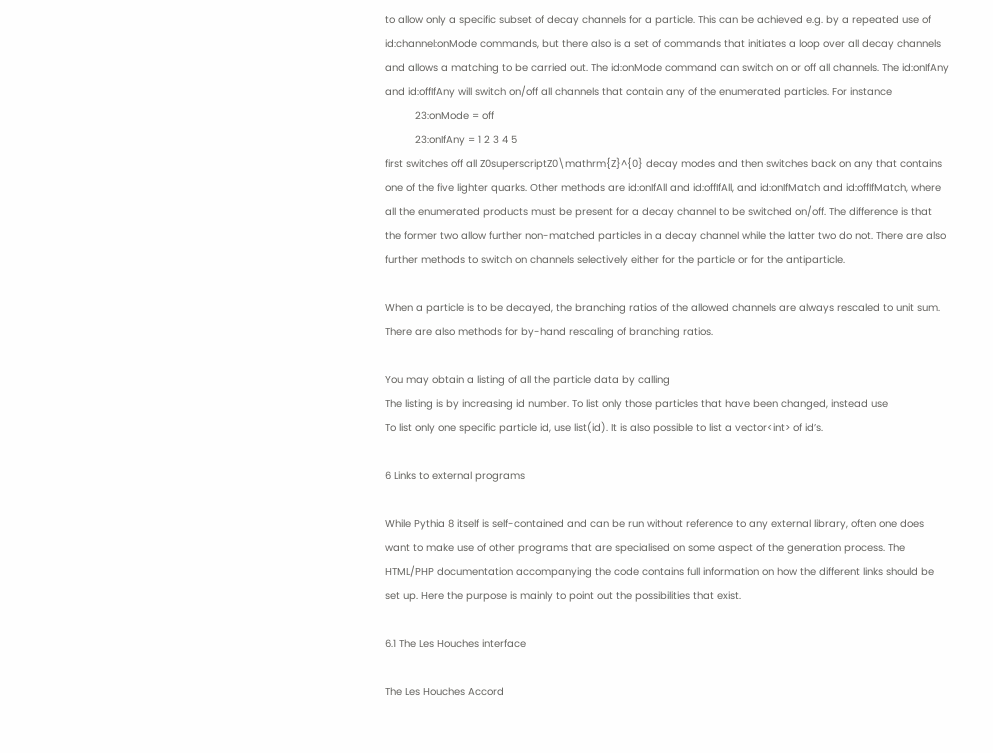to allow only a specific subset of decay channels for a particle. This can be achieved e.g. by a repeated use of id:channel:onMode commands, but there also is a set of commands that initiates a loop over all decay channels and allows a matching to be carried out. The id:onMode command can switch on or off all channels. The id:onIfAny and id:offIfAny will switch on/off all channels that contain any of the enumerated particles. For instance
          23:onMode = off
          23:onIfAny = 1 2 3 4 5
first switches off all Z0superscriptZ0\mathrm{Z}^{0} decay modes and then switches back on any that contains one of the five lighter quarks. Other methods are id:onIfAll and id:offIfAll, and id:onIfMatch and id:offIfMatch, where all the enumerated products must be present for a decay channel to be switched on/off. The difference is that the former two allow further non-matched particles in a decay channel while the latter two do not. There are also further methods to switch on channels selectively either for the particle or for the antiparticle.

When a particle is to be decayed, the branching ratios of the allowed channels are always rescaled to unit sum. There are also methods for by-hand rescaling of branching ratios.

You may obtain a listing of all the particle data by calling
The listing is by increasing id number. To list only those particles that have been changed, instead use
To list only one specific particle id, use list(id). It is also possible to list a vector<int> of id’s.

6 Links to external programs

While Pythia 8 itself is self-contained and can be run without reference to any external library, often one does want to make use of other programs that are specialised on some aspect of the generation process. The HTML/PHP documentation accompanying the code contains full information on how the different links should be set up. Here the purpose is mainly to point out the possibilities that exist.

6.1 The Les Houches interface

The Les Houches Accord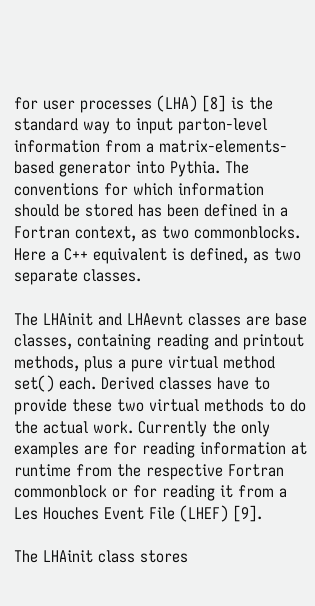for user processes (LHA) [8] is the standard way to input parton-level information from a matrix-elements-based generator into Pythia. The conventions for which information should be stored has been defined in a Fortran context, as two commonblocks. Here a C++ equivalent is defined, as two separate classes.

The LHAinit and LHAevnt classes are base classes, containing reading and printout methods, plus a pure virtual method set() each. Derived classes have to provide these two virtual methods to do the actual work. Currently the only examples are for reading information at runtime from the respective Fortran commonblock or for reading it from a Les Houches Event File (LHEF) [9].

The LHAinit class stores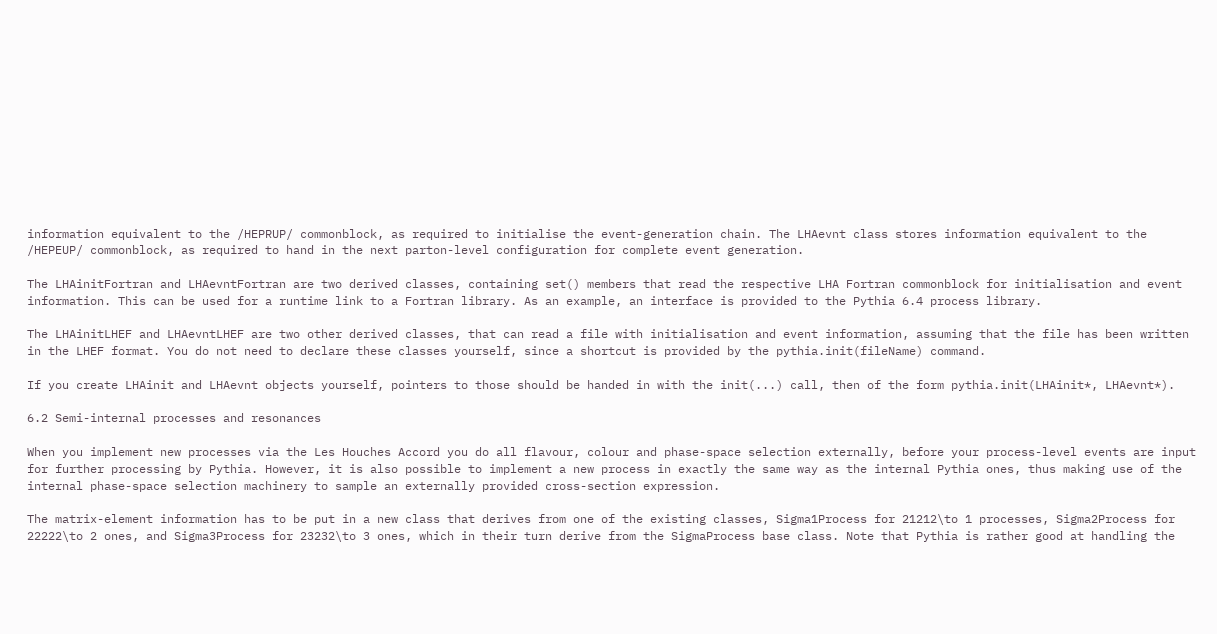information equivalent to the /HEPRUP/ commonblock, as required to initialise the event-generation chain. The LHAevnt class stores information equivalent to the /HEPEUP/ commonblock, as required to hand in the next parton-level configuration for complete event generation.

The LHAinitFortran and LHAevntFortran are two derived classes, containing set() members that read the respective LHA Fortran commonblock for initialisation and event information. This can be used for a runtime link to a Fortran library. As an example, an interface is provided to the Pythia 6.4 process library.

The LHAinitLHEF and LHAevntLHEF are two other derived classes, that can read a file with initialisation and event information, assuming that the file has been written in the LHEF format. You do not need to declare these classes yourself, since a shortcut is provided by the pythia.init(fileName) command.

If you create LHAinit and LHAevnt objects yourself, pointers to those should be handed in with the init(...) call, then of the form pythia.init(LHAinit*, LHAevnt*).

6.2 Semi-internal processes and resonances

When you implement new processes via the Les Houches Accord you do all flavour, colour and phase-space selection externally, before your process-level events are input for further processing by Pythia. However, it is also possible to implement a new process in exactly the same way as the internal Pythia ones, thus making use of the internal phase-space selection machinery to sample an externally provided cross-section expression.

The matrix-element information has to be put in a new class that derives from one of the existing classes, Sigma1Process for 21212\to 1 processes, Sigma2Process for 22222\to 2 ones, and Sigma3Process for 23232\to 3 ones, which in their turn derive from the SigmaProcess base class. Note that Pythia is rather good at handling the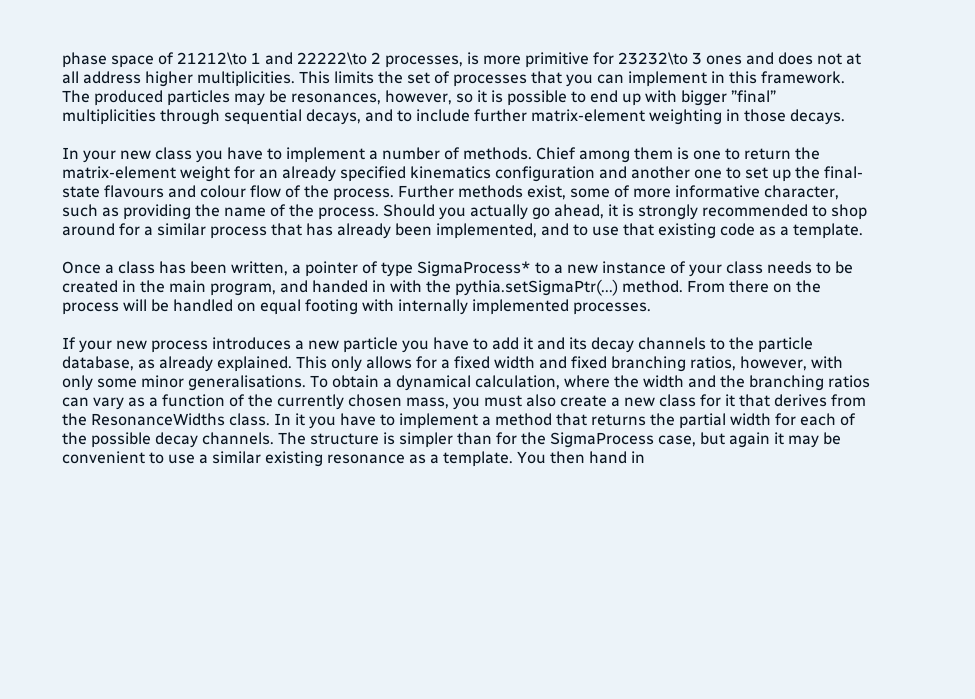phase space of 21212\to 1 and 22222\to 2 processes, is more primitive for 23232\to 3 ones and does not at all address higher multiplicities. This limits the set of processes that you can implement in this framework. The produced particles may be resonances, however, so it is possible to end up with bigger ”final” multiplicities through sequential decays, and to include further matrix-element weighting in those decays.

In your new class you have to implement a number of methods. Chief among them is one to return the matrix-element weight for an already specified kinematics configuration and another one to set up the final-state flavours and colour flow of the process. Further methods exist, some of more informative character, such as providing the name of the process. Should you actually go ahead, it is strongly recommended to shop around for a similar process that has already been implemented, and to use that existing code as a template.

Once a class has been written, a pointer of type SigmaProcess* to a new instance of your class needs to be created in the main program, and handed in with the pythia.setSigmaPtr(...) method. From there on the process will be handled on equal footing with internally implemented processes.

If your new process introduces a new particle you have to add it and its decay channels to the particle database, as already explained. This only allows for a fixed width and fixed branching ratios, however, with only some minor generalisations. To obtain a dynamical calculation, where the width and the branching ratios can vary as a function of the currently chosen mass, you must also create a new class for it that derives from the ResonanceWidths class. In it you have to implement a method that returns the partial width for each of the possible decay channels. The structure is simpler than for the SigmaProcess case, but again it may be convenient to use a similar existing resonance as a template. You then hand in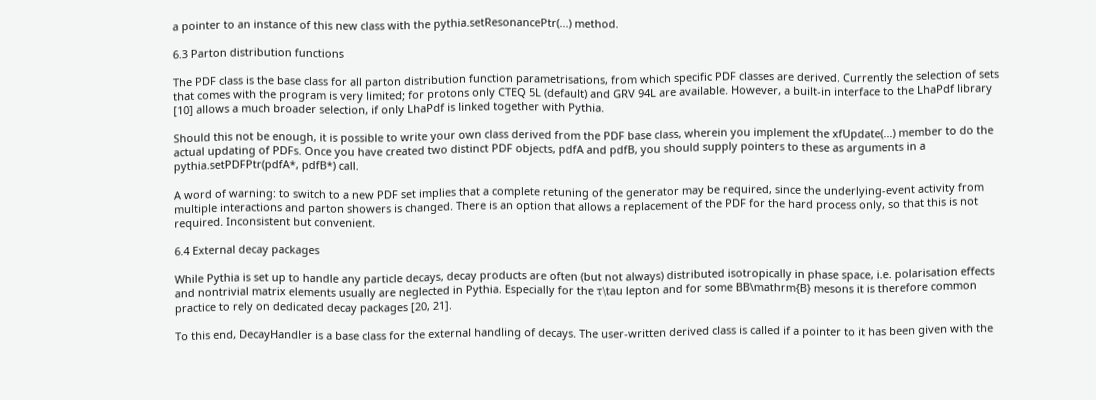a pointer to an instance of this new class with the pythia.setResonancePtr(...) method.

6.3 Parton distribution functions

The PDF class is the base class for all parton distribution function parametrisations, from which specific PDF classes are derived. Currently the selection of sets that comes with the program is very limited; for protons only CTEQ 5L (default) and GRV 94L are available. However, a built-in interface to the LhaPdf library [10] allows a much broader selection, if only LhaPdf is linked together with Pythia.

Should this not be enough, it is possible to write your own class derived from the PDF base class, wherein you implement the xfUpdate(...) member to do the actual updating of PDFs. Once you have created two distinct PDF objects, pdfA and pdfB, you should supply pointers to these as arguments in a pythia.setPDFPtr(pdfA*, pdfB*) call.

A word of warning: to switch to a new PDF set implies that a complete retuning of the generator may be required, since the underlying-event activity from multiple interactions and parton showers is changed. There is an option that allows a replacement of the PDF for the hard process only, so that this is not required. Inconsistent but convenient.

6.4 External decay packages

While Pythia is set up to handle any particle decays, decay products are often (but not always) distributed isotropically in phase space, i.e. polarisation effects and nontrivial matrix elements usually are neglected in Pythia. Especially for the τ\tau lepton and for some BB\mathrm{B} mesons it is therefore common practice to rely on dedicated decay packages [20, 21].

To this end, DecayHandler is a base class for the external handling of decays. The user-written derived class is called if a pointer to it has been given with the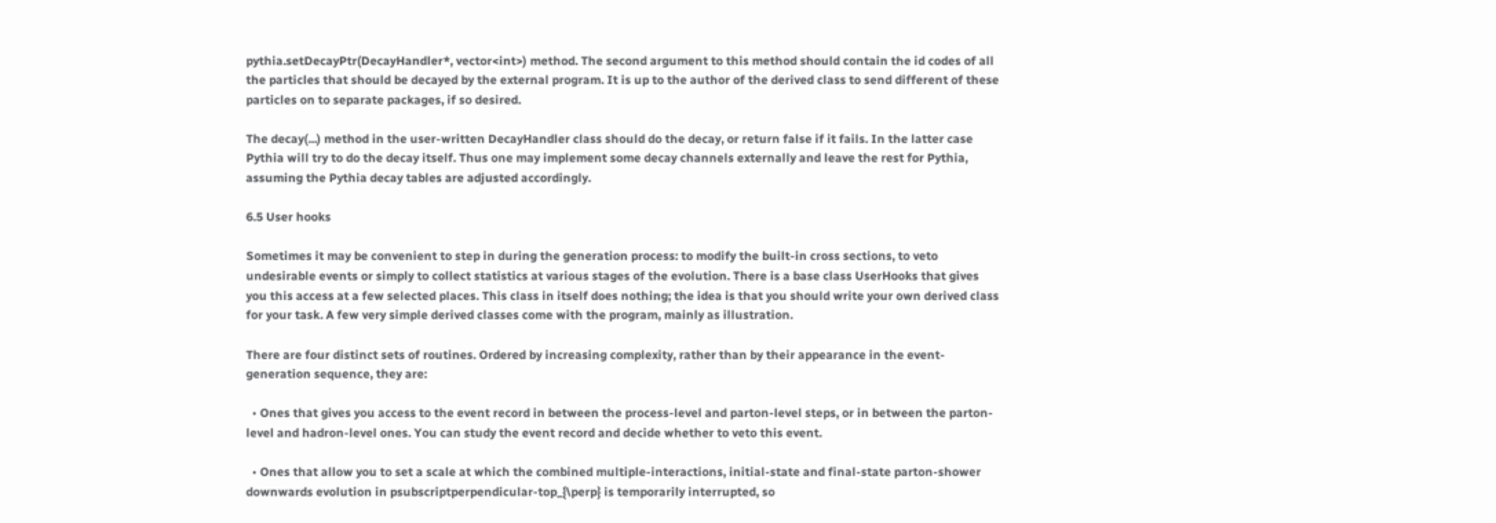pythia.setDecayPtr(DecayHandler*, vector<int>) method. The second argument to this method should contain the id codes of all the particles that should be decayed by the external program. It is up to the author of the derived class to send different of these particles on to separate packages, if so desired.

The decay(...) method in the user-written DecayHandler class should do the decay, or return false if it fails. In the latter case Pythia will try to do the decay itself. Thus one may implement some decay channels externally and leave the rest for Pythia, assuming the Pythia decay tables are adjusted accordingly.

6.5 User hooks

Sometimes it may be convenient to step in during the generation process: to modify the built-in cross sections, to veto undesirable events or simply to collect statistics at various stages of the evolution. There is a base class UserHooks that gives you this access at a few selected places. This class in itself does nothing; the idea is that you should write your own derived class for your task. A few very simple derived classes come with the program, mainly as illustration.

There are four distinct sets of routines. Ordered by increasing complexity, rather than by their appearance in the event-generation sequence, they are:

  • Ones that gives you access to the event record in between the process-level and parton-level steps, or in between the parton-level and hadron-level ones. You can study the event record and decide whether to veto this event.

  • Ones that allow you to set a scale at which the combined multiple-interactions, initial-state and final-state parton-shower downwards evolution in psubscriptperpendicular-top_{\perp} is temporarily interrupted, so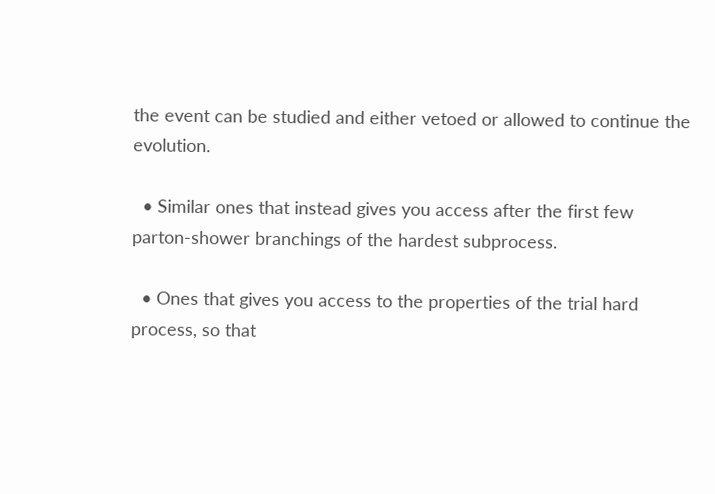the event can be studied and either vetoed or allowed to continue the evolution.

  • Similar ones that instead gives you access after the first few parton-shower branchings of the hardest subprocess.

  • Ones that gives you access to the properties of the trial hard process, so that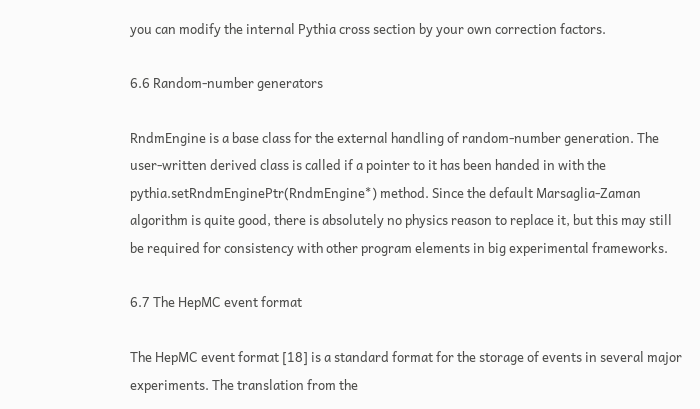you can modify the internal Pythia cross section by your own correction factors.

6.6 Random-number generators

RndmEngine is a base class for the external handling of random-number generation. The user-written derived class is called if a pointer to it has been handed in with the pythia.setRndmEnginePtr(RndmEngine*) method. Since the default Marsaglia-Zaman algorithm is quite good, there is absolutely no physics reason to replace it, but this may still be required for consistency with other program elements in big experimental frameworks.

6.7 The HepMC event format

The HepMC event format [18] is a standard format for the storage of events in several major experiments. The translation from the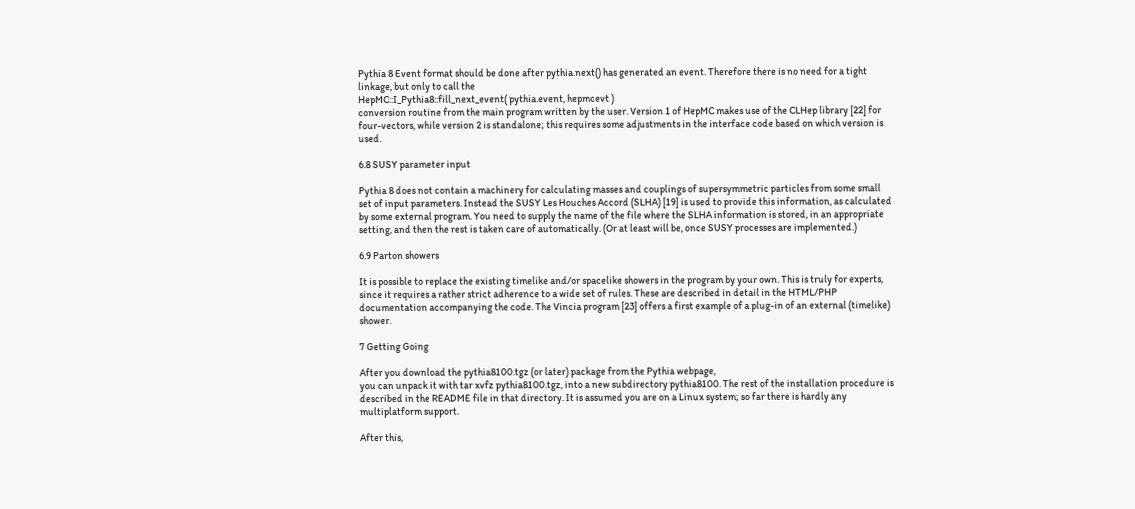Pythia 8 Event format should be done after pythia.next() has generated an event. Therefore there is no need for a tight linkage, but only to call the
HepMC::I_Pythia8::fill_next_event( pythia.event, hepmcevt )
conversion routine from the main program written by the user. Version 1 of HepMC makes use of the CLHep library [22] for four-vectors, while version 2 is standalone; this requires some adjustments in the interface code based on which version is used.

6.8 SUSY parameter input

Pythia 8 does not contain a machinery for calculating masses and couplings of supersymmetric particles from some small set of input parameters. Instead the SUSY Les Houches Accord (SLHA) [19] is used to provide this information, as calculated by some external program. You need to supply the name of the file where the SLHA information is stored, in an appropriate setting, and then the rest is taken care of automatically. (Or at least will be, once SUSY processes are implemented.)

6.9 Parton showers

It is possible to replace the existing timelike and/or spacelike showers in the program by your own. This is truly for experts, since it requires a rather strict adherence to a wide set of rules. These are described in detail in the HTML/PHP documentation accompanying the code. The Vincia program [23] offers a first example of a plug-in of an external (timelike) shower.

7 Getting Going

After you download the pythia8100.tgz (or later) package from the Pythia webpage,
you can unpack it with tar xvfz pythia8100.tgz, into a new subdirectory pythia8100. The rest of the installation procedure is described in the README file in that directory. It is assumed you are on a Linux system; so far there is hardly any multiplatform support.

After this,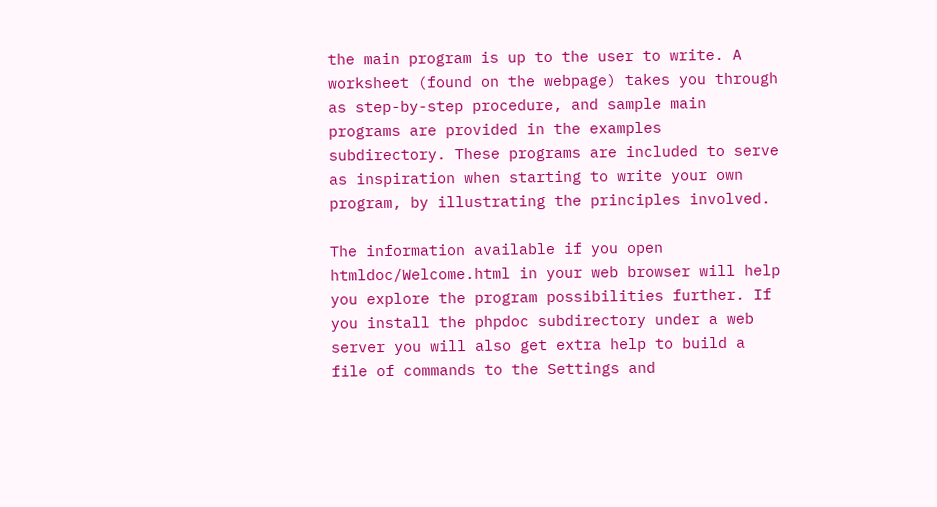the main program is up to the user to write. A worksheet (found on the webpage) takes you through as step-by-step procedure, and sample main programs are provided in the examples subdirectory. These programs are included to serve as inspiration when starting to write your own program, by illustrating the principles involved.

The information available if you open htmldoc/Welcome.html in your web browser will help you explore the program possibilities further. If you install the phpdoc subdirectory under a web server you will also get extra help to build a file of commands to the Settings and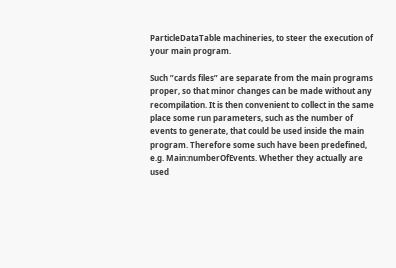ParticleDataTable machineries, to steer the execution of your main program.

Such ”cards files” are separate from the main programs proper, so that minor changes can be made without any recompilation. It is then convenient to collect in the same place some run parameters, such as the number of events to generate, that could be used inside the main program. Therefore some such have been predefined, e.g. Main:numberOfEvents. Whether they actually are used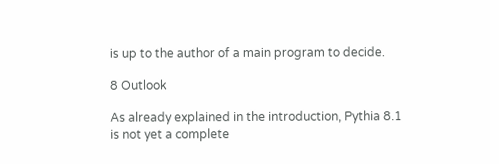is up to the author of a main program to decide.

8 Outlook

As already explained in the introduction, Pythia 8.1 is not yet a complete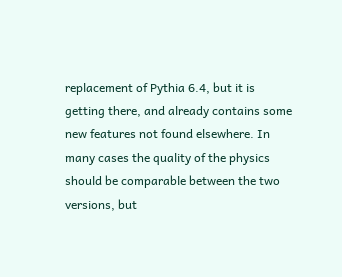replacement of Pythia 6.4, but it is getting there, and already contains some new features not found elsewhere. In many cases the quality of the physics should be comparable between the two versions, but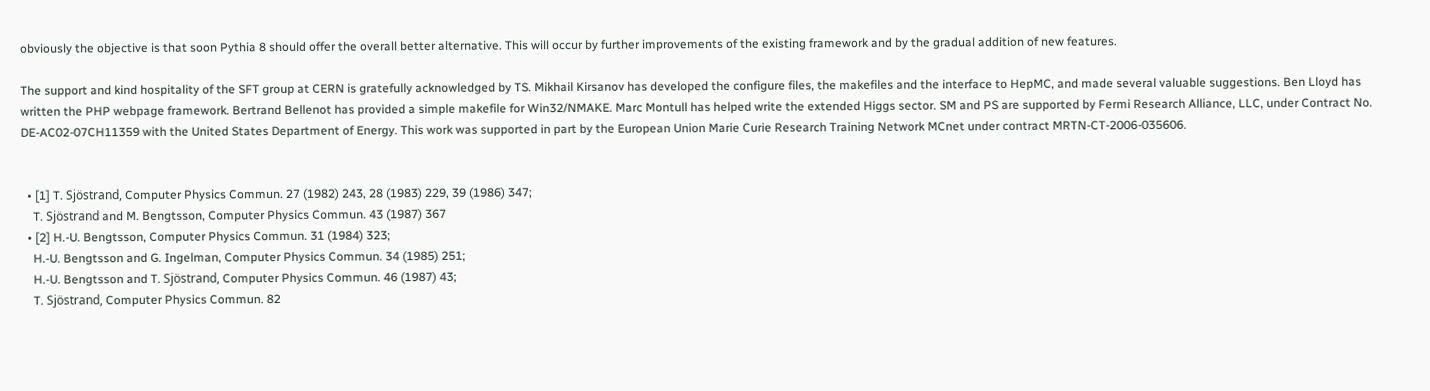obviously the objective is that soon Pythia 8 should offer the overall better alternative. This will occur by further improvements of the existing framework and by the gradual addition of new features.

The support and kind hospitality of the SFT group at CERN is gratefully acknowledged by TS. Mikhail Kirsanov has developed the configure files, the makefiles and the interface to HepMC, and made several valuable suggestions. Ben Lloyd has written the PHP webpage framework. Bertrand Bellenot has provided a simple makefile for Win32/NMAKE. Marc Montull has helped write the extended Higgs sector. SM and PS are supported by Fermi Research Alliance, LLC, under Contract No. DE-AC02-07CH11359 with the United States Department of Energy. This work was supported in part by the European Union Marie Curie Research Training Network MCnet under contract MRTN-CT-2006-035606.


  • [1] T. Sjöstrand, Computer Physics Commun. 27 (1982) 243, 28 (1983) 229, 39 (1986) 347;
    T. Sjöstrand and M. Bengtsson, Computer Physics Commun. 43 (1987) 367
  • [2] H.-U. Bengtsson, Computer Physics Commun. 31 (1984) 323;
    H.-U. Bengtsson and G. Ingelman, Computer Physics Commun. 34 (1985) 251;
    H.-U. Bengtsson and T. Sjöstrand, Computer Physics Commun. 46 (1987) 43;
    T. Sjöstrand, Computer Physics Commun. 82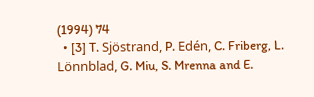(1994) 74
  • [3] T. Sjöstrand, P. Edén, C. Friberg, L. Lönnblad, G. Miu, S. Mrenna and E.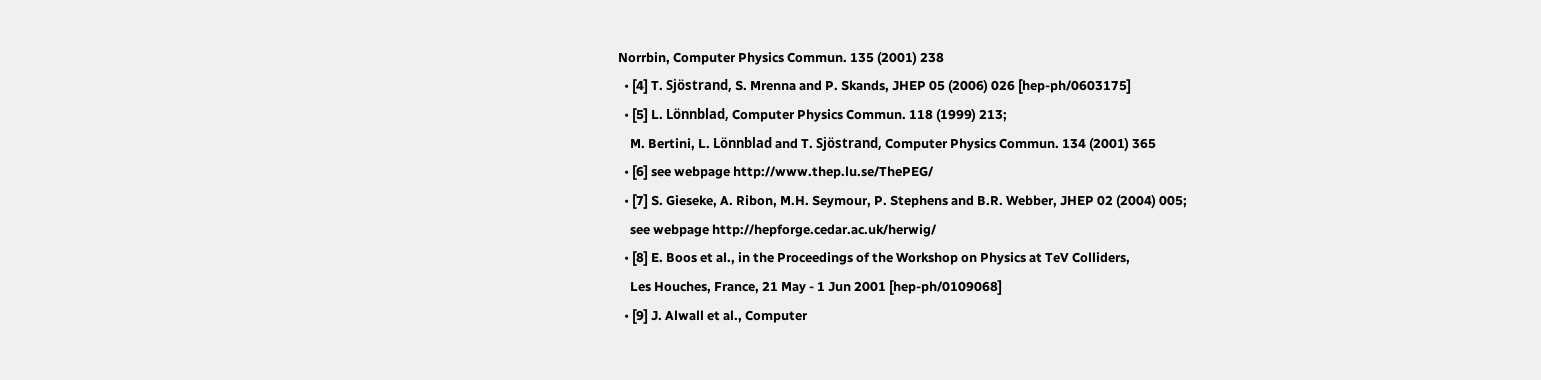Norrbin, Computer Physics Commun. 135 (2001) 238
  • [4] T. Sjöstrand, S. Mrenna and P. Skands, JHEP 05 (2006) 026 [hep-ph/0603175]
  • [5] L. Lönnblad, Computer Physics Commun. 118 (1999) 213;
    M. Bertini, L. Lönnblad and T. Sjöstrand, Computer Physics Commun. 134 (2001) 365
  • [6] see webpage http://www.thep.lu.se/ThePEG/
  • [7] S. Gieseke, A. Ribon, M.H. Seymour, P. Stephens and B.R. Webber, JHEP 02 (2004) 005;
    see webpage http://hepforge.cedar.ac.uk/herwig/
  • [8] E. Boos et al., in the Proceedings of the Workshop on Physics at TeV Colliders,
    Les Houches, France, 21 May - 1 Jun 2001 [hep-ph/0109068]
  • [9] J. Alwall et al., Computer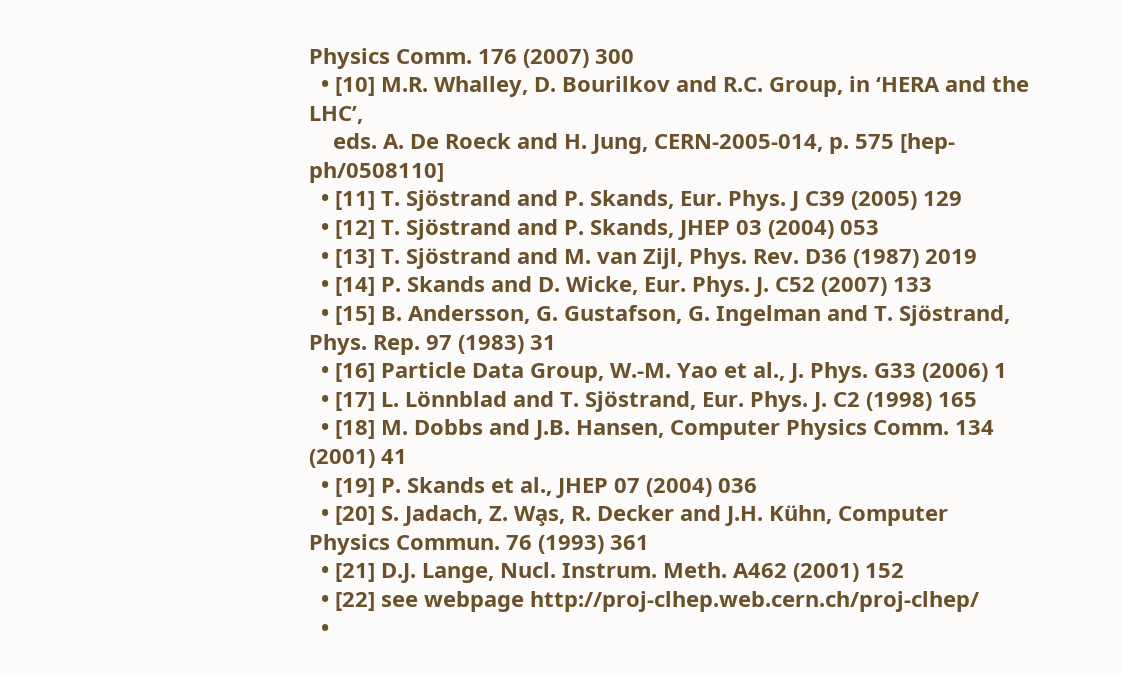Physics Comm. 176 (2007) 300
  • [10] M.R. Whalley, D. Bourilkov and R.C. Group, in ‘HERA and the LHC’,
    eds. A. De Roeck and H. Jung, CERN-2005-014, p. 575 [hep-ph/0508110]
  • [11] T. Sjöstrand and P. Skands, Eur. Phys. J C39 (2005) 129
  • [12] T. Sjöstrand and P. Skands, JHEP 03 (2004) 053
  • [13] T. Sjöstrand and M. van Zijl, Phys. Rev. D36 (1987) 2019
  • [14] P. Skands and D. Wicke, Eur. Phys. J. C52 (2007) 133
  • [15] B. Andersson, G. Gustafson, G. Ingelman and T. Sjöstrand, Phys. Rep. 97 (1983) 31
  • [16] Particle Data Group, W.-M. Yao et al., J. Phys. G33 (2006) 1
  • [17] L. Lönnblad and T. Sjöstrand, Eur. Phys. J. C2 (1998) 165
  • [18] M. Dobbs and J.B. Hansen, Computer Physics Comm. 134 (2001) 41
  • [19] P. Skands et al., JHEP 07 (2004) 036
  • [20] S. Jadach, Z. Wa̧s, R. Decker and J.H. Kühn, Computer Physics Commun. 76 (1993) 361
  • [21] D.J. Lange, Nucl. Instrum. Meth. A462 (2001) 152
  • [22] see webpage http://proj-clhep.web.cern.ch/proj-clhep/
  •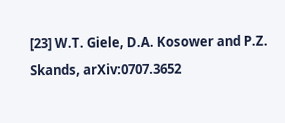[23] W.T. Giele, D.A. Kosower and P.Z. Skands, arXiv:0707.3652